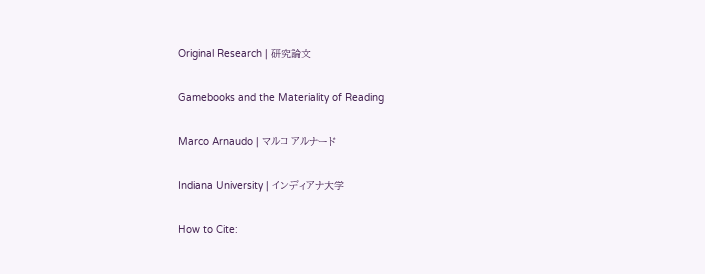Original Research | 研究論文

Gamebooks and the Materiality of Reading

Marco Arnaudo | マルコ アルナード

Indiana University | インディアナ大学

How to Cite: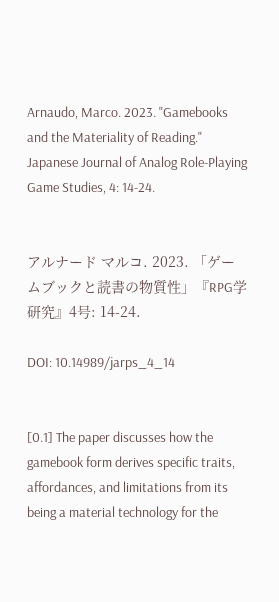Arnaudo, Marco. 2023. "Gamebooks and the Materiality of Reading." Japanese Journal of Analog Role-Playing Game Studies, 4: 14-24.


アルナード マルコ. 2023. 「ゲームブックと読書の物質性」『RPG学研究』4号: 14-24.

DOI: 10.14989/jarps_4_14


[0.1] The paper discusses how the gamebook form derives specific traits, affordances, and limitations from its being a material technology for the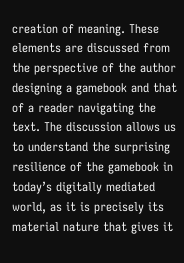creation of meaning. These elements are discussed from the perspective of the author designing a gamebook and that of a reader navigating the text. The discussion allows us to understand the surprising resilience of the gamebook in today’s digitally mediated world, as it is precisely its material nature that gives it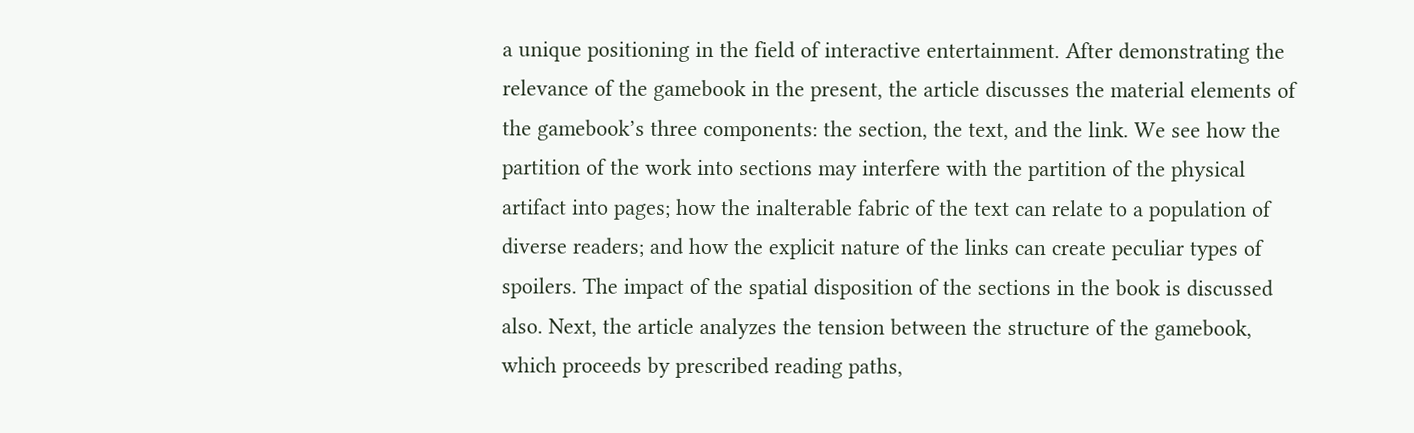a unique positioning in the field of interactive entertainment. After demonstrating the relevance of the gamebook in the present, the article discusses the material elements of the gamebook’s three components: the section, the text, and the link. We see how the partition of the work into sections may interfere with the partition of the physical artifact into pages; how the inalterable fabric of the text can relate to a population of diverse readers; and how the explicit nature of the links can create peculiar types of spoilers. The impact of the spatial disposition of the sections in the book is discussed also. Next, the article analyzes the tension between the structure of the gamebook, which proceeds by prescribed reading paths,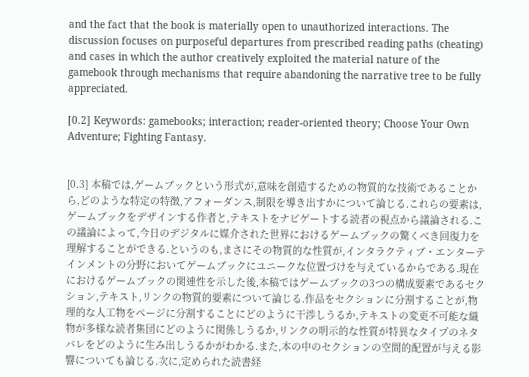and the fact that the book is materially open to unauthorized interactions. The discussion focuses on purposeful departures from prescribed reading paths (cheating) and cases in which the author creatively exploited the material nature of the gamebook through mechanisms that require abandoning the narrative tree to be fully appreciated.

[0.2] Keywords: gamebooks; interaction; reader-oriented theory; Choose Your Own Adventure; Fighting Fantasy.


[0.3] 本稿では,ゲームブックという形式が,意味を創造するための物質的な技術であることから,どのような特定の特徴,アフォーダンス,制限を導き出すかについて論じる.これらの要素は,ゲームブックをデザインする作者と,テキストをナビゲートする読者の視点から議論される.この議論によって,今日のデジタルに媒介された世界におけるゲームブックの驚くべき回復力を理解することができる.というのも,まさにその物質的な性質が,インタラクティブ・エンターテインメントの分野においてゲームブックにユニークな位置づけを与えているからである.現在におけるゲームブックの関連性を示した後,本稿ではゲームブックの3つの構成要素であるセクション,テキスト,リンクの物質的要素について論じる.作品をセクションに分割することが,物理的な人工物をページに分割することにどのように干渉しうるか,テキストの変更不可能な織物が多様な読者集団にどのように関係しうるか,リンクの明示的な性質が特異なタイプのネタバレをどのように生み出しうるかがわかる.また,本の中のセクションの空間的配置が与える影響についても論じる.次に,定められた読書経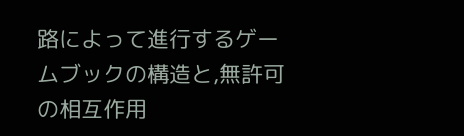路によって進行するゲームブックの構造と,無許可の相互作用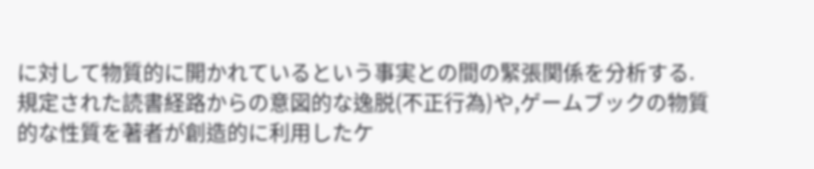に対して物質的に開かれているという事実との間の緊張関係を分析する.規定された読書経路からの意図的な逸脱(不正行為)や,ゲームブックの物質的な性質を著者が創造的に利用したケ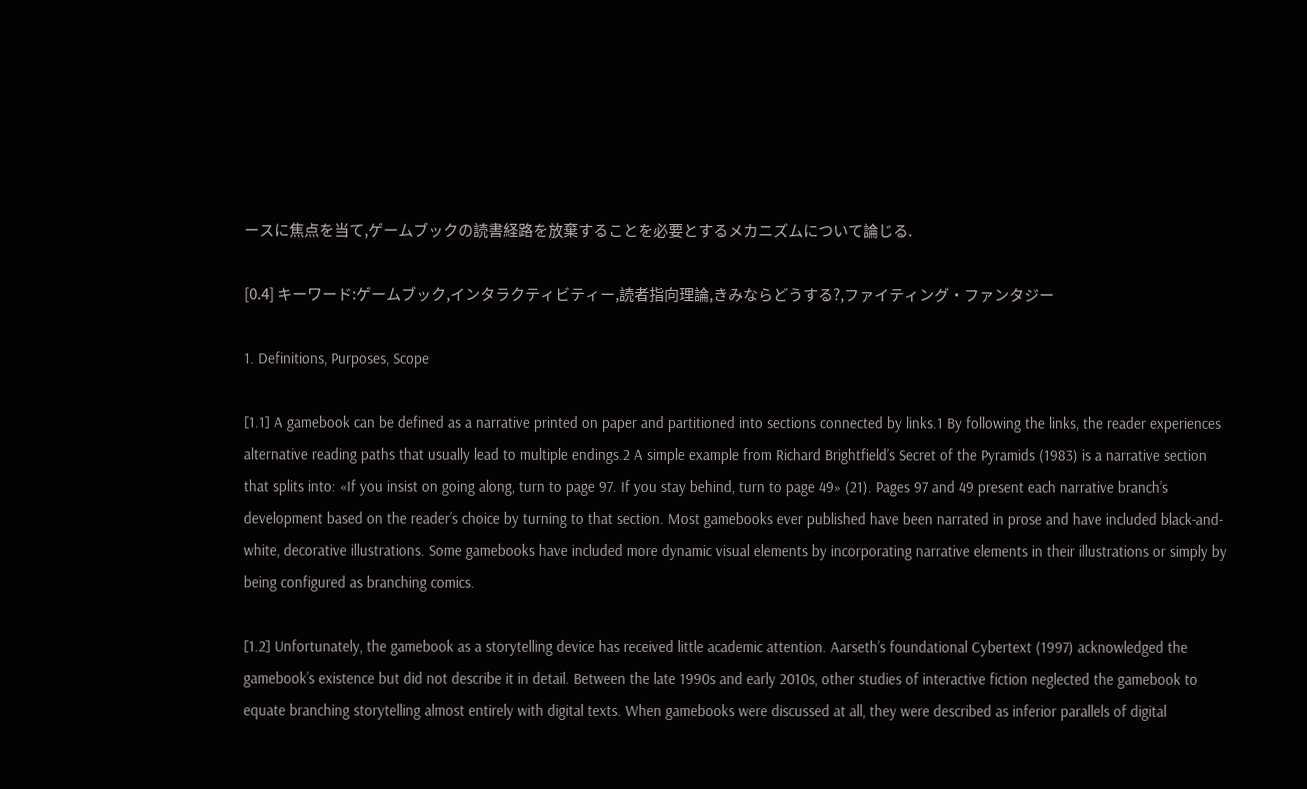ースに焦点を当て,ゲームブックの読書経路を放棄することを必要とするメカニズムについて論じる.

[0.4] キーワード:ゲームブック,インタラクティビティー,読者指向理論,きみならどうする?,ファイティング・ファンタジー

1. Definitions, Purposes, Scope

[1.1] A gamebook can be defined as a narrative printed on paper and partitioned into sections connected by links.1 By following the links, the reader experiences alternative reading paths that usually lead to multiple endings.2 A simple example from Richard Brightfield’s Secret of the Pyramids (1983) is a narrative section that splits into: «If you insist on going along, turn to page 97. If you stay behind, turn to page 49» (21). Pages 97 and 49 present each narrative branch’s development based on the reader’s choice by turning to that section. Most gamebooks ever published have been narrated in prose and have included black-and-white, decorative illustrations. Some gamebooks have included more dynamic visual elements by incorporating narrative elements in their illustrations or simply by being configured as branching comics.

[1.2] Unfortunately, the gamebook as a storytelling device has received little academic attention. Aarseth’s foundational Cybertext (1997) acknowledged the gamebook’s existence but did not describe it in detail. Between the late 1990s and early 2010s, other studies of interactive fiction neglected the gamebook to equate branching storytelling almost entirely with digital texts. When gamebooks were discussed at all, they were described as inferior parallels of digital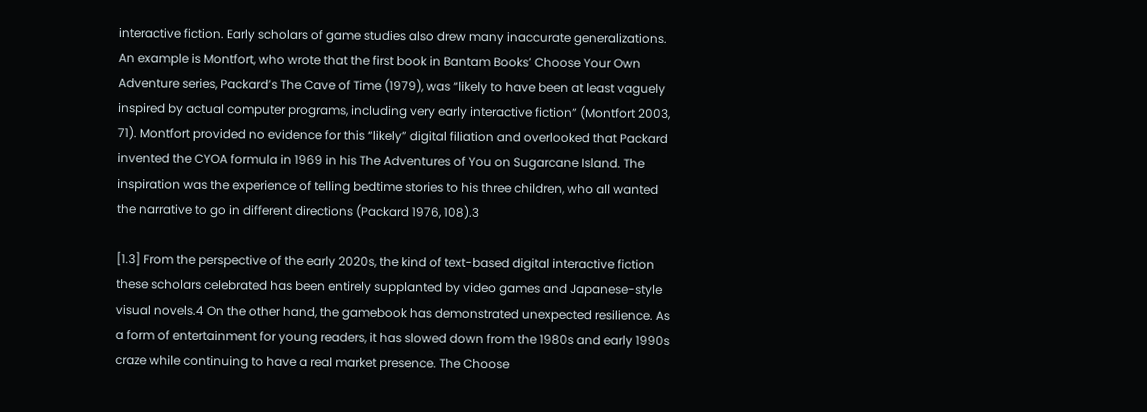interactive fiction. Early scholars of game studies also drew many inaccurate generalizations. An example is Montfort, who wrote that the first book in Bantam Books’ Choose Your Own Adventure series, Packard’s The Cave of Time (1979), was “likely to have been at least vaguely inspired by actual computer programs, including very early interactive fiction” (Montfort 2003, 71). Montfort provided no evidence for this “likely” digital filiation and overlooked that Packard invented the CYOA formula in 1969 in his The Adventures of You on Sugarcane Island. The inspiration was the experience of telling bedtime stories to his three children, who all wanted the narrative to go in different directions (Packard 1976, 108).3

[1.3] From the perspective of the early 2020s, the kind of text-based digital interactive fiction these scholars celebrated has been entirely supplanted by video games and Japanese-style visual novels.4 On the other hand, the gamebook has demonstrated unexpected resilience. As a form of entertainment for young readers, it has slowed down from the 1980s and early 1990s craze while continuing to have a real market presence. The Choose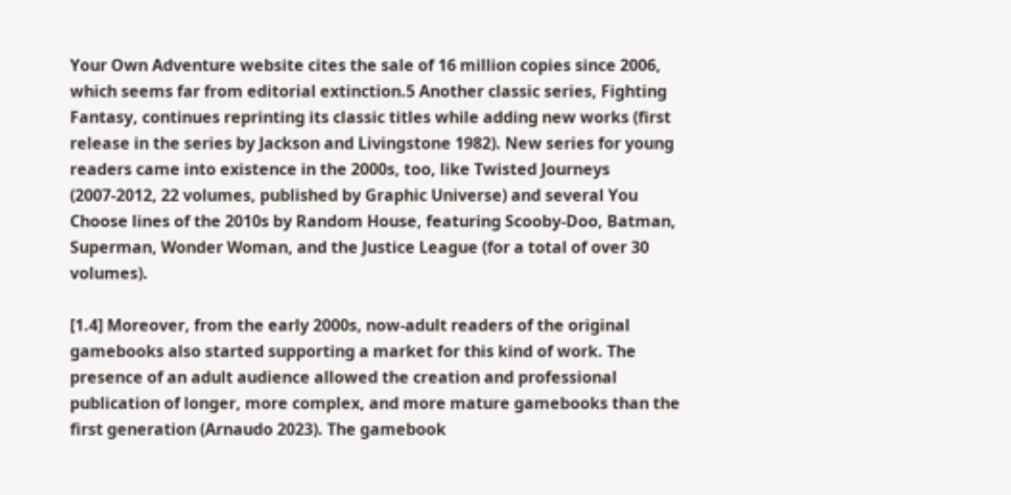Your Own Adventure website cites the sale of 16 million copies since 2006, which seems far from editorial extinction.5 Another classic series, Fighting Fantasy, continues reprinting its classic titles while adding new works (first release in the series by Jackson and Livingstone 1982). New series for young readers came into existence in the 2000s, too, like Twisted Journeys (2007-2012, 22 volumes, published by Graphic Universe) and several You Choose lines of the 2010s by Random House, featuring Scooby-Doo, Batman, Superman, Wonder Woman, and the Justice League (for a total of over 30 volumes).

[1.4] Moreover, from the early 2000s, now-adult readers of the original gamebooks also started supporting a market for this kind of work. The presence of an adult audience allowed the creation and professional publication of longer, more complex, and more mature gamebooks than the first generation (Arnaudo 2023). The gamebook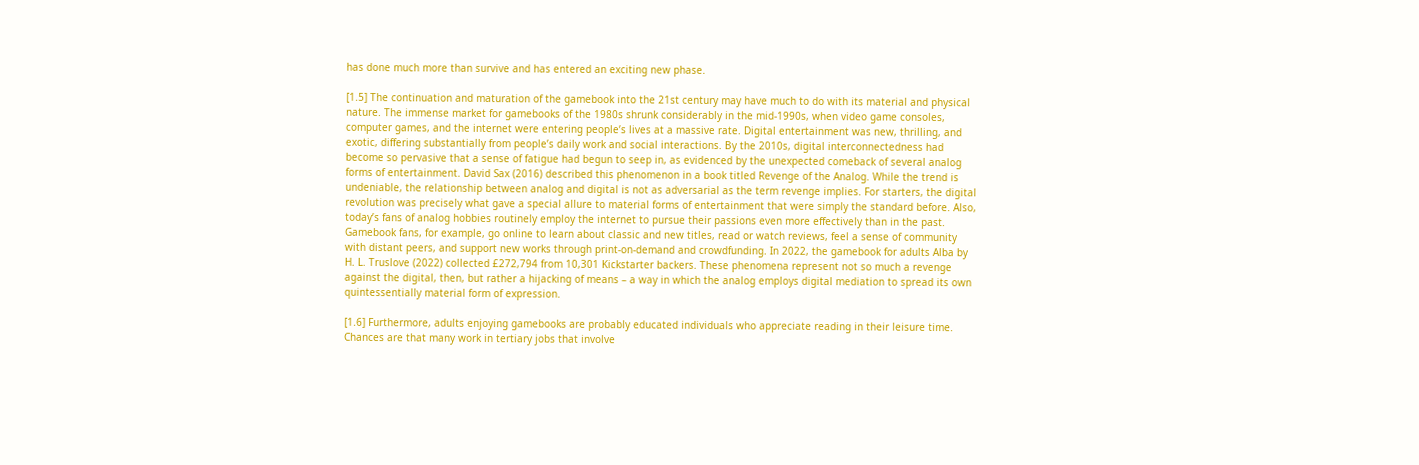has done much more than survive and has entered an exciting new phase.

[1.5] The continuation and maturation of the gamebook into the 21st century may have much to do with its material and physical nature. The immense market for gamebooks of the 1980s shrunk considerably in the mid-1990s, when video game consoles, computer games, and the internet were entering people’s lives at a massive rate. Digital entertainment was new, thrilling, and exotic, differing substantially from people’s daily work and social interactions. By the 2010s, digital interconnectedness had become so pervasive that a sense of fatigue had begun to seep in, as evidenced by the unexpected comeback of several analog forms of entertainment. David Sax (2016) described this phenomenon in a book titled Revenge of the Analog. While the trend is undeniable, the relationship between analog and digital is not as adversarial as the term revenge implies. For starters, the digital revolution was precisely what gave a special allure to material forms of entertainment that were simply the standard before. Also, today’s fans of analog hobbies routinely employ the internet to pursue their passions even more effectively than in the past. Gamebook fans, for example, go online to learn about classic and new titles, read or watch reviews, feel a sense of community with distant peers, and support new works through print-on-demand and crowdfunding. In 2022, the gamebook for adults Alba by H. L. Truslove (2022) collected £272,794 from 10,301 Kickstarter backers. These phenomena represent not so much a revenge against the digital, then, but rather a hijacking of means – a way in which the analog employs digital mediation to spread its own quintessentially material form of expression.

[1.6] Furthermore, adults enjoying gamebooks are probably educated individuals who appreciate reading in their leisure time. Chances are that many work in tertiary jobs that involve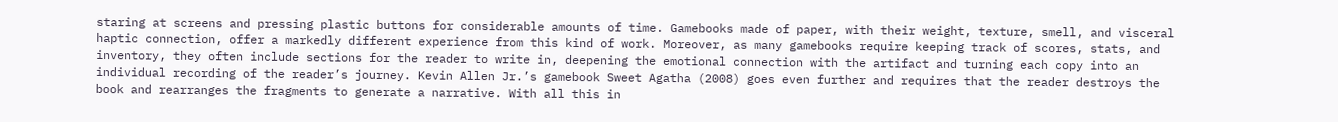staring at screens and pressing plastic buttons for considerable amounts of time. Gamebooks made of paper, with their weight, texture, smell, and visceral haptic connection, offer a markedly different experience from this kind of work. Moreover, as many gamebooks require keeping track of scores, stats, and inventory, they often include sections for the reader to write in, deepening the emotional connection with the artifact and turning each copy into an individual recording of the reader’s journey. Kevin Allen Jr.’s gamebook Sweet Agatha (2008) goes even further and requires that the reader destroys the book and rearranges the fragments to generate a narrative. With all this in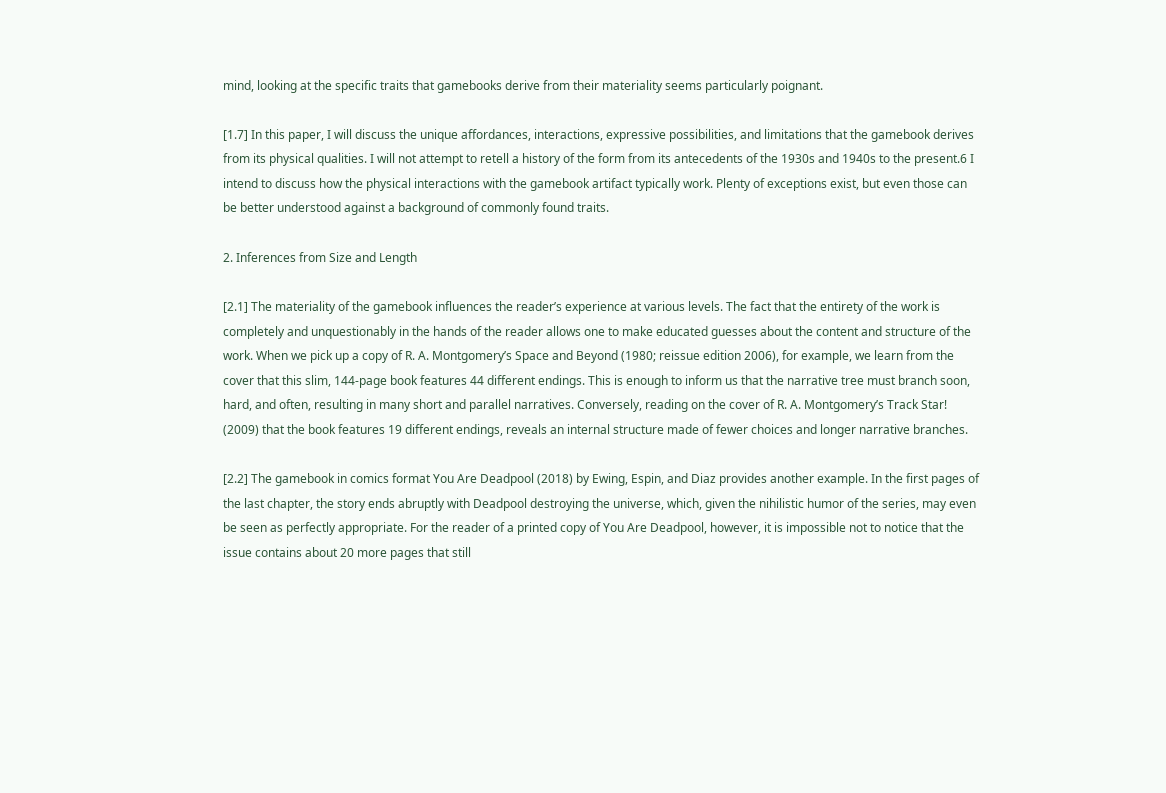mind, looking at the specific traits that gamebooks derive from their materiality seems particularly poignant.

[1.7] In this paper, I will discuss the unique affordances, interactions, expressive possibilities, and limitations that the gamebook derives from its physical qualities. I will not attempt to retell a history of the form from its antecedents of the 1930s and 1940s to the present.6 I intend to discuss how the physical interactions with the gamebook artifact typically work. Plenty of exceptions exist, but even those can be better understood against a background of commonly found traits.

2. Inferences from Size and Length

[2.1] The materiality of the gamebook influences the reader’s experience at various levels. The fact that the entirety of the work is completely and unquestionably in the hands of the reader allows one to make educated guesses about the content and structure of the work. When we pick up a copy of R. A. Montgomery’s Space and Beyond (1980; reissue edition 2006), for example, we learn from the cover that this slim, 144-page book features 44 different endings. This is enough to inform us that the narrative tree must branch soon, hard, and often, resulting in many short and parallel narratives. Conversely, reading on the cover of R. A. Montgomery’s Track Star! (2009) that the book features 19 different endings, reveals an internal structure made of fewer choices and longer narrative branches.

[2.2] The gamebook in comics format You Are Deadpool (2018) by Ewing, Espin, and Diaz provides another example. In the first pages of the last chapter, the story ends abruptly with Deadpool destroying the universe, which, given the nihilistic humor of the series, may even be seen as perfectly appropriate. For the reader of a printed copy of You Are Deadpool, however, it is impossible not to notice that the issue contains about 20 more pages that still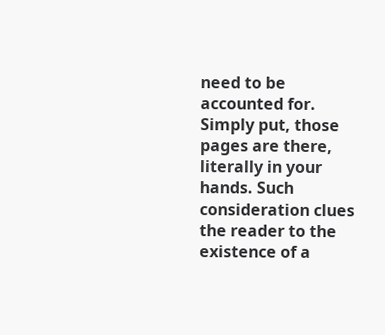need to be accounted for. Simply put, those pages are there, literally in your hands. Such consideration clues the reader to the existence of a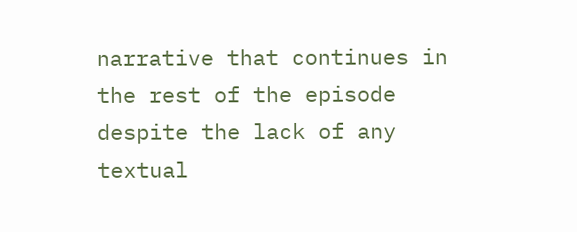narrative that continues in the rest of the episode despite the lack of any textual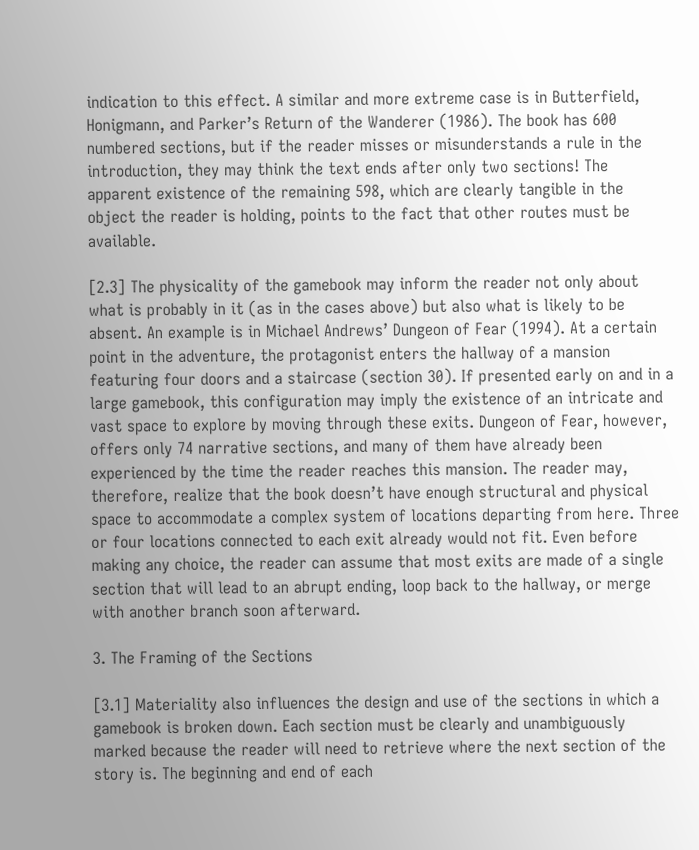indication to this effect. A similar and more extreme case is in Butterfield, Honigmann, and Parker’s Return of the Wanderer (1986). The book has 600 numbered sections, but if the reader misses or misunderstands a rule in the introduction, they may think the text ends after only two sections! The apparent existence of the remaining 598, which are clearly tangible in the object the reader is holding, points to the fact that other routes must be available.

[2.3] The physicality of the gamebook may inform the reader not only about what is probably in it (as in the cases above) but also what is likely to be absent. An example is in Michael Andrews’ Dungeon of Fear (1994). At a certain point in the adventure, the protagonist enters the hallway of a mansion featuring four doors and a staircase (section 30). If presented early on and in a large gamebook, this configuration may imply the existence of an intricate and vast space to explore by moving through these exits. Dungeon of Fear, however, offers only 74 narrative sections, and many of them have already been experienced by the time the reader reaches this mansion. The reader may, therefore, realize that the book doesn’t have enough structural and physical space to accommodate a complex system of locations departing from here. Three or four locations connected to each exit already would not fit. Even before making any choice, the reader can assume that most exits are made of a single section that will lead to an abrupt ending, loop back to the hallway, or merge with another branch soon afterward.

3. The Framing of the Sections

[3.1] Materiality also influences the design and use of the sections in which a gamebook is broken down. Each section must be clearly and unambiguously marked because the reader will need to retrieve where the next section of the story is. The beginning and end of each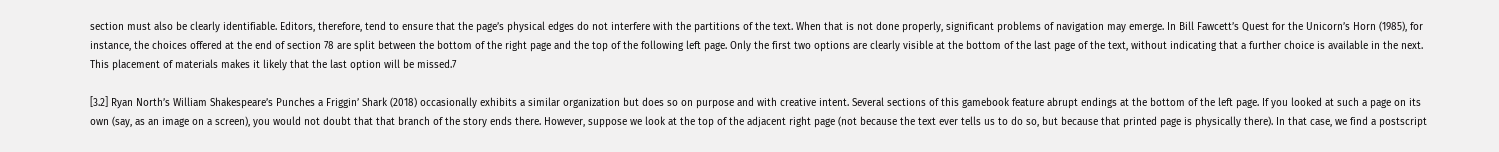section must also be clearly identifiable. Editors, therefore, tend to ensure that the page’s physical edges do not interfere with the partitions of the text. When that is not done properly, significant problems of navigation may emerge. In Bill Fawcett’s Quest for the Unicorn’s Horn (1985), for instance, the choices offered at the end of section 78 are split between the bottom of the right page and the top of the following left page. Only the first two options are clearly visible at the bottom of the last page of the text, without indicating that a further choice is available in the next. This placement of materials makes it likely that the last option will be missed.7

[3.2] Ryan North’s William Shakespeare’s Punches a Friggin’ Shark (2018) occasionally exhibits a similar organization but does so on purpose and with creative intent. Several sections of this gamebook feature abrupt endings at the bottom of the left page. If you looked at such a page on its own (say, as an image on a screen), you would not doubt that that branch of the story ends there. However, suppose we look at the top of the adjacent right page (not because the text ever tells us to do so, but because that printed page is physically there). In that case, we find a postscript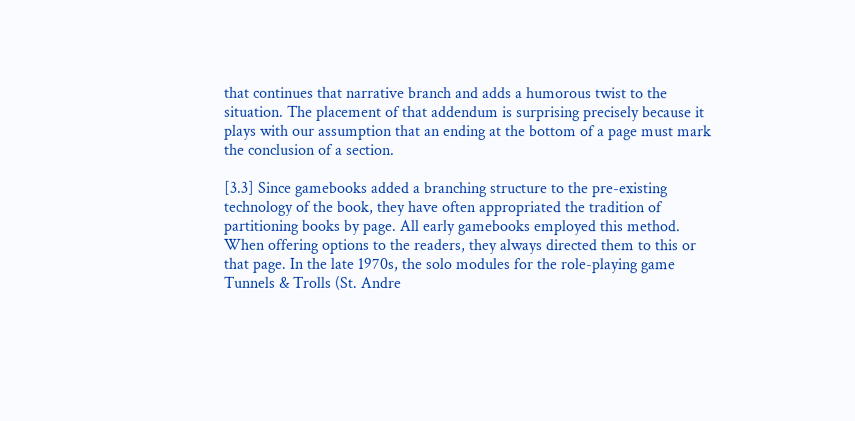that continues that narrative branch and adds a humorous twist to the situation. The placement of that addendum is surprising precisely because it plays with our assumption that an ending at the bottom of a page must mark the conclusion of a section.

[3.3] Since gamebooks added a branching structure to the pre-existing technology of the book, they have often appropriated the tradition of partitioning books by page. All early gamebooks employed this method. When offering options to the readers, they always directed them to this or that page. In the late 1970s, the solo modules for the role-playing game Tunnels & Trolls (St. Andre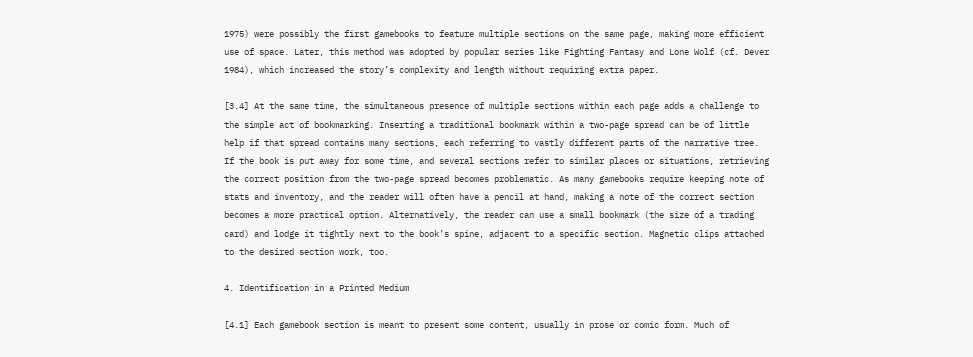1975) were possibly the first gamebooks to feature multiple sections on the same page, making more efficient use of space. Later, this method was adopted by popular series like Fighting Fantasy and Lone Wolf (cf. Dever 1984), which increased the story’s complexity and length without requiring extra paper.

[3.4] At the same time, the simultaneous presence of multiple sections within each page adds a challenge to the simple act of bookmarking. Inserting a traditional bookmark within a two-page spread can be of little help if that spread contains many sections, each referring to vastly different parts of the narrative tree. If the book is put away for some time, and several sections refer to similar places or situations, retrieving the correct position from the two-page spread becomes problematic. As many gamebooks require keeping note of stats and inventory, and the reader will often have a pencil at hand, making a note of the correct section becomes a more practical option. Alternatively, the reader can use a small bookmark (the size of a trading card) and lodge it tightly next to the book’s spine, adjacent to a specific section. Magnetic clips attached to the desired section work, too.

4. Identification in a Printed Medium

[4.1] Each gamebook section is meant to present some content, usually in prose or comic form. Much of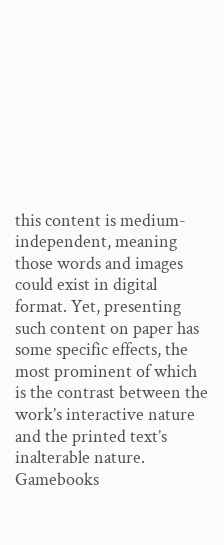this content is medium-independent, meaning those words and images could exist in digital format. Yet, presenting such content on paper has some specific effects, the most prominent of which is the contrast between the work’s interactive nature and the printed text’s inalterable nature. Gamebooks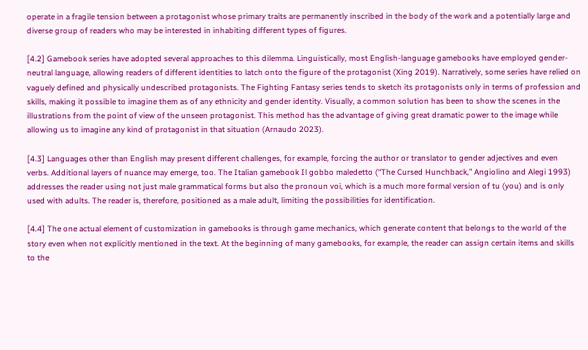operate in a fragile tension between a protagonist whose primary traits are permanently inscribed in the body of the work and a potentially large and diverse group of readers who may be interested in inhabiting different types of figures.

[4.2] Gamebook series have adopted several approaches to this dilemma. Linguistically, most English-language gamebooks have employed gender-neutral language, allowing readers of different identities to latch onto the figure of the protagonist (Xing 2019). Narratively, some series have relied on vaguely defined and physically undescribed protagonists. The Fighting Fantasy series tends to sketch its protagonists only in terms of profession and skills, making it possible to imagine them as of any ethnicity and gender identity. Visually, a common solution has been to show the scenes in the illustrations from the point of view of the unseen protagonist. This method has the advantage of giving great dramatic power to the image while allowing us to imagine any kind of protagonist in that situation (Arnaudo 2023).

[4.3] Languages other than English may present different challenges, for example, forcing the author or translator to gender adjectives and even verbs. Additional layers of nuance may emerge, too. The Italian gamebook Il gobbo maledetto (“The Cursed Hunchback,” Angiolino and Alegi 1993) addresses the reader using not just male grammatical forms but also the pronoun voi, which is a much more formal version of tu (you) and is only used with adults. The reader is, therefore, positioned as a male adult, limiting the possibilities for identification.

[4.4] The one actual element of customization in gamebooks is through game mechanics, which generate content that belongs to the world of the story even when not explicitly mentioned in the text. At the beginning of many gamebooks, for example, the reader can assign certain items and skills to the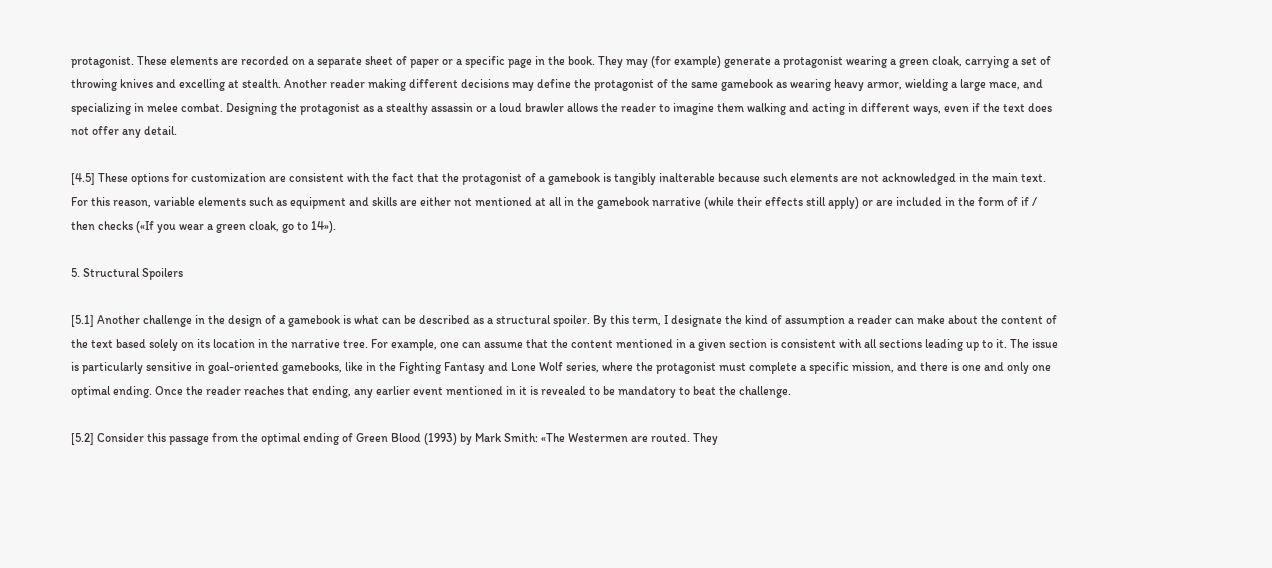protagonist. These elements are recorded on a separate sheet of paper or a specific page in the book. They may (for example) generate a protagonist wearing a green cloak, carrying a set of throwing knives and excelling at stealth. Another reader making different decisions may define the protagonist of the same gamebook as wearing heavy armor, wielding a large mace, and specializing in melee combat. Designing the protagonist as a stealthy assassin or a loud brawler allows the reader to imagine them walking and acting in different ways, even if the text does not offer any detail.

[4.5] These options for customization are consistent with the fact that the protagonist of a gamebook is tangibly inalterable because such elements are not acknowledged in the main text. For this reason, variable elements such as equipment and skills are either not mentioned at all in the gamebook narrative (while their effects still apply) or are included in the form of if / then checks («If you wear a green cloak, go to 14»).

5. Structural Spoilers

[5.1] Another challenge in the design of a gamebook is what can be described as a structural spoiler. By this term, I designate the kind of assumption a reader can make about the content of the text based solely on its location in the narrative tree. For example, one can assume that the content mentioned in a given section is consistent with all sections leading up to it. The issue is particularly sensitive in goal-oriented gamebooks, like in the Fighting Fantasy and Lone Wolf series, where the protagonist must complete a specific mission, and there is one and only one optimal ending. Once the reader reaches that ending, any earlier event mentioned in it is revealed to be mandatory to beat the challenge.

[5.2] Consider this passage from the optimal ending of Green Blood (1993) by Mark Smith: «The Westermen are routed. They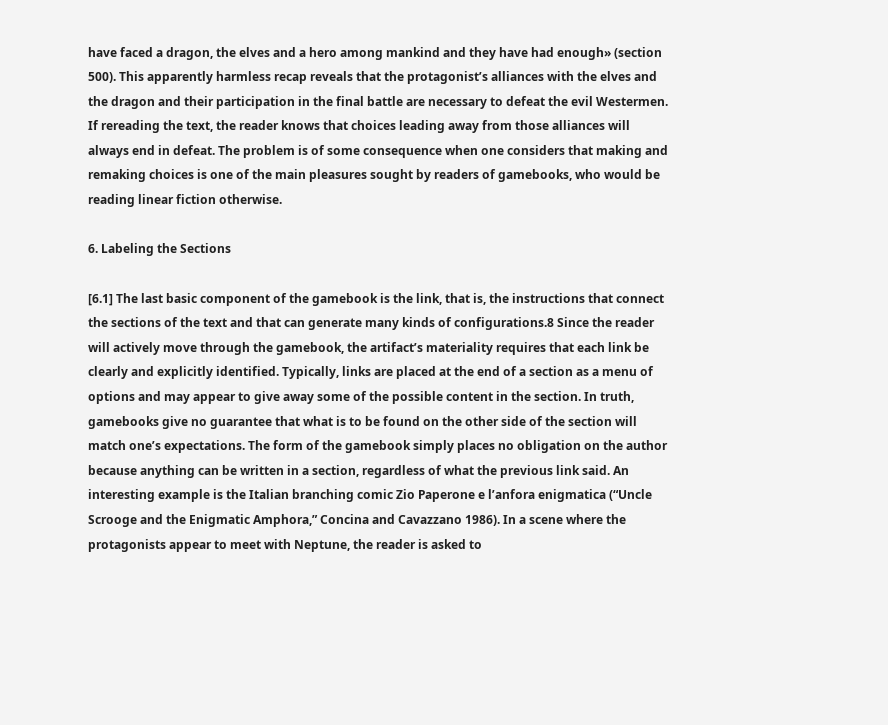have faced a dragon, the elves and a hero among mankind and they have had enough» (section 500). This apparently harmless recap reveals that the protagonist’s alliances with the elves and the dragon and their participation in the final battle are necessary to defeat the evil Westermen. If rereading the text, the reader knows that choices leading away from those alliances will always end in defeat. The problem is of some consequence when one considers that making and remaking choices is one of the main pleasures sought by readers of gamebooks, who would be reading linear fiction otherwise.

6. Labeling the Sections

[6.1] The last basic component of the gamebook is the link, that is, the instructions that connect the sections of the text and that can generate many kinds of configurations.8 Since the reader will actively move through the gamebook, the artifact’s materiality requires that each link be clearly and explicitly identified. Typically, links are placed at the end of a section as a menu of options and may appear to give away some of the possible content in the section. In truth, gamebooks give no guarantee that what is to be found on the other side of the section will match one’s expectations. The form of the gamebook simply places no obligation on the author because anything can be written in a section, regardless of what the previous link said. An interesting example is the Italian branching comic Zio Paperone e l’anfora enigmatica (“Uncle Scrooge and the Enigmatic Amphora,” Concina and Cavazzano 1986). In a scene where the protagonists appear to meet with Neptune, the reader is asked to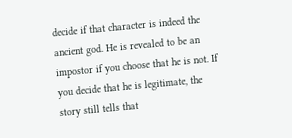decide if that character is indeed the ancient god. He is revealed to be an impostor if you choose that he is not. If you decide that he is legitimate, the story still tells that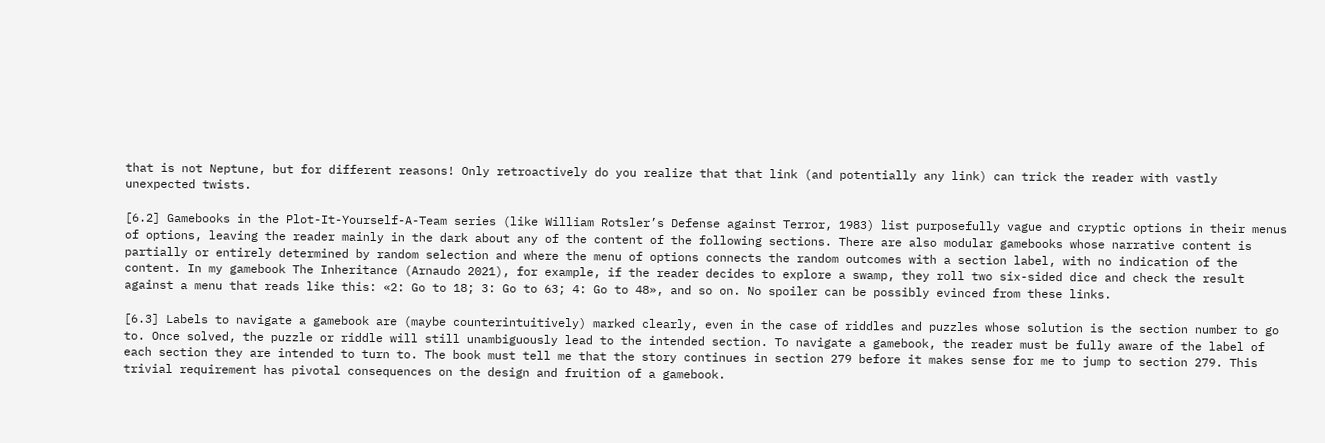that is not Neptune, but for different reasons! Only retroactively do you realize that that link (and potentially any link) can trick the reader with vastly unexpected twists.

[6.2] Gamebooks in the Plot-It-Yourself-A-Team series (like William Rotsler’s Defense against Terror, 1983) list purposefully vague and cryptic options in their menus of options, leaving the reader mainly in the dark about any of the content of the following sections. There are also modular gamebooks whose narrative content is partially or entirely determined by random selection and where the menu of options connects the random outcomes with a section label, with no indication of the content. In my gamebook The Inheritance (Arnaudo 2021), for example, if the reader decides to explore a swamp, they roll two six-sided dice and check the result against a menu that reads like this: «2: Go to 18; 3: Go to 63; 4: Go to 48», and so on. No spoiler can be possibly evinced from these links.

[6.3] Labels to navigate a gamebook are (maybe counterintuitively) marked clearly, even in the case of riddles and puzzles whose solution is the section number to go to. Once solved, the puzzle or riddle will still unambiguously lead to the intended section. To navigate a gamebook, the reader must be fully aware of the label of each section they are intended to turn to. The book must tell me that the story continues in section 279 before it makes sense for me to jump to section 279. This trivial requirement has pivotal consequences on the design and fruition of a gamebook.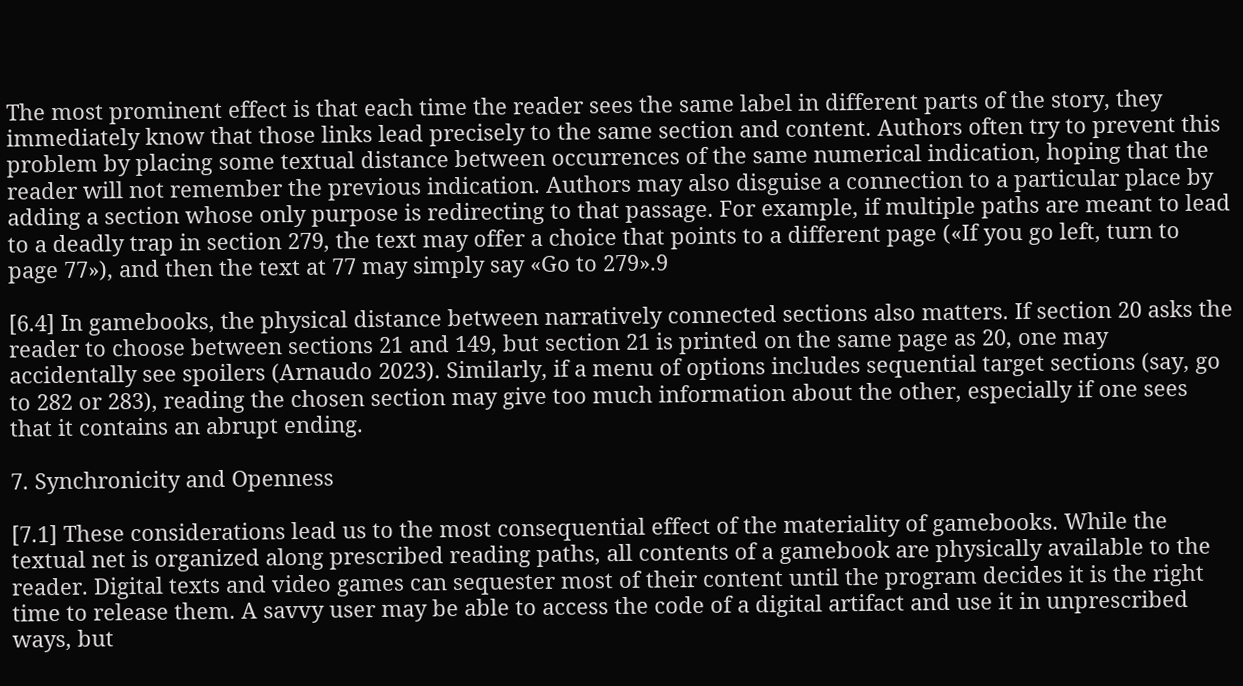The most prominent effect is that each time the reader sees the same label in different parts of the story, they immediately know that those links lead precisely to the same section and content. Authors often try to prevent this problem by placing some textual distance between occurrences of the same numerical indication, hoping that the reader will not remember the previous indication. Authors may also disguise a connection to a particular place by adding a section whose only purpose is redirecting to that passage. For example, if multiple paths are meant to lead to a deadly trap in section 279, the text may offer a choice that points to a different page («If you go left, turn to page 77»), and then the text at 77 may simply say «Go to 279».9

[6.4] In gamebooks, the physical distance between narratively connected sections also matters. If section 20 asks the reader to choose between sections 21 and 149, but section 21 is printed on the same page as 20, one may accidentally see spoilers (Arnaudo 2023). Similarly, if a menu of options includes sequential target sections (say, go to 282 or 283), reading the chosen section may give too much information about the other, especially if one sees that it contains an abrupt ending.

7. Synchronicity and Openness

[7.1] These considerations lead us to the most consequential effect of the materiality of gamebooks. While the textual net is organized along prescribed reading paths, all contents of a gamebook are physically available to the reader. Digital texts and video games can sequester most of their content until the program decides it is the right time to release them. A savvy user may be able to access the code of a digital artifact and use it in unprescribed ways, but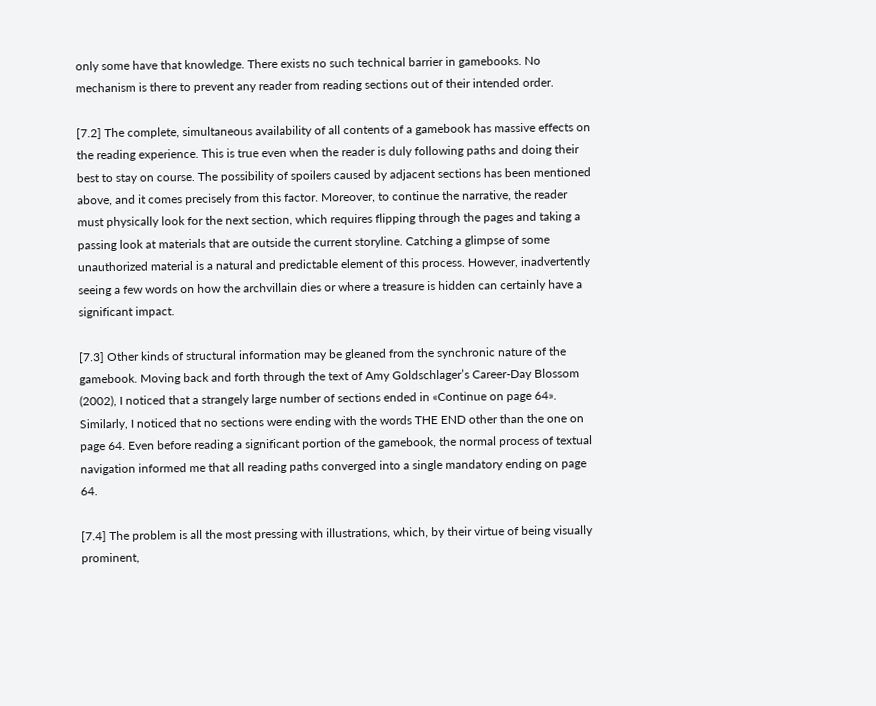only some have that knowledge. There exists no such technical barrier in gamebooks. No mechanism is there to prevent any reader from reading sections out of their intended order.

[7.2] The complete, simultaneous availability of all contents of a gamebook has massive effects on the reading experience. This is true even when the reader is duly following paths and doing their best to stay on course. The possibility of spoilers caused by adjacent sections has been mentioned above, and it comes precisely from this factor. Moreover, to continue the narrative, the reader must physically look for the next section, which requires flipping through the pages and taking a passing look at materials that are outside the current storyline. Catching a glimpse of some unauthorized material is a natural and predictable element of this process. However, inadvertently seeing a few words on how the archvillain dies or where a treasure is hidden can certainly have a significant impact.

[7.3] Other kinds of structural information may be gleaned from the synchronic nature of the gamebook. Moving back and forth through the text of Amy Goldschlager’s Career-Day Blossom (2002), I noticed that a strangely large number of sections ended in «Continue on page 64». Similarly, I noticed that no sections were ending with the words THE END other than the one on page 64. Even before reading a significant portion of the gamebook, the normal process of textual navigation informed me that all reading paths converged into a single mandatory ending on page 64.

[7.4] The problem is all the most pressing with illustrations, which, by their virtue of being visually prominent,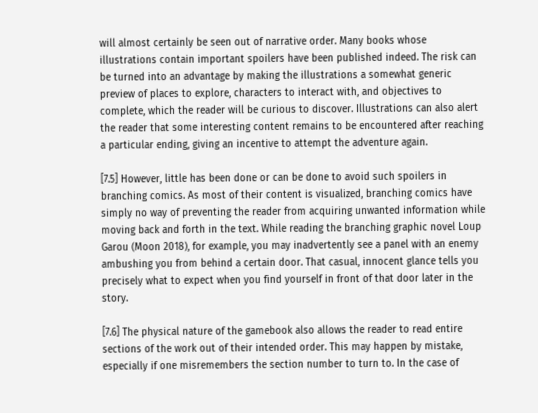will almost certainly be seen out of narrative order. Many books whose illustrations contain important spoilers have been published indeed. The risk can be turned into an advantage by making the illustrations a somewhat generic preview of places to explore, characters to interact with, and objectives to complete, which the reader will be curious to discover. Illustrations can also alert the reader that some interesting content remains to be encountered after reaching a particular ending, giving an incentive to attempt the adventure again.

[7.5] However, little has been done or can be done to avoid such spoilers in branching comics. As most of their content is visualized, branching comics have simply no way of preventing the reader from acquiring unwanted information while moving back and forth in the text. While reading the branching graphic novel Loup Garou (Moon 2018), for example, you may inadvertently see a panel with an enemy ambushing you from behind a certain door. That casual, innocent glance tells you precisely what to expect when you find yourself in front of that door later in the story.

[7.6] The physical nature of the gamebook also allows the reader to read entire sections of the work out of their intended order. This may happen by mistake, especially if one misremembers the section number to turn to. In the case of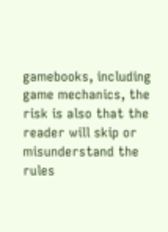gamebooks, including game mechanics, the risk is also that the reader will skip or misunderstand the rules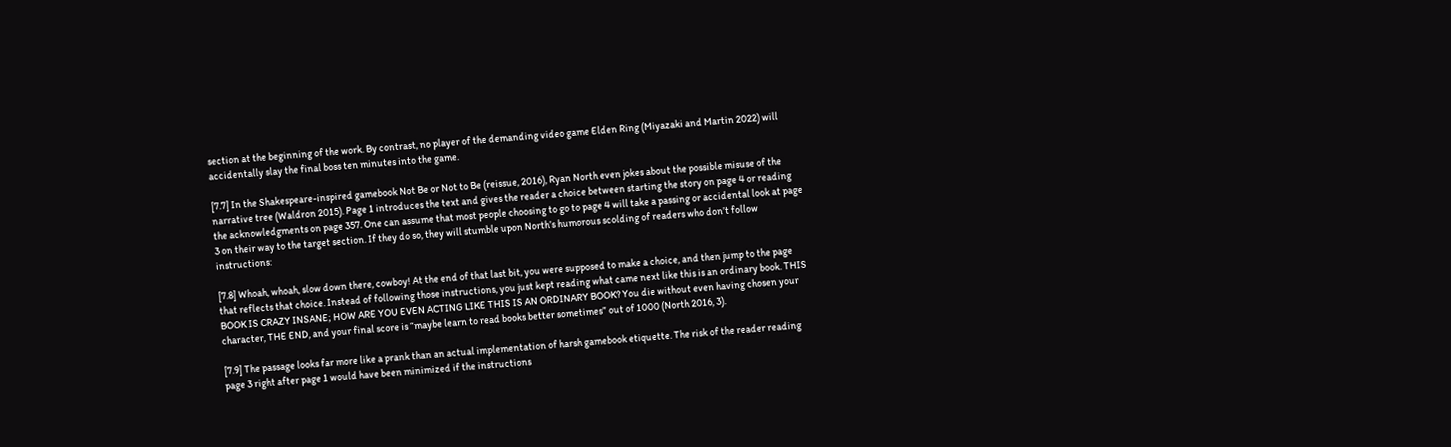section at the beginning of the work. By contrast, no player of the demanding video game Elden Ring (Miyazaki and Martin 2022) will accidentally slay the final boss ten minutes into the game.

[7.7] In the Shakespeare-inspired gamebook Not Be or Not to Be (reissue, 2016), Ryan North even jokes about the possible misuse of the narrative tree (Waldron 2015). Page 1 introduces the text and gives the reader a choice between starting the story on page 4 or reading the acknowledgments on page 357. One can assume that most people choosing to go to page 4 will take a passing or accidental look at page 3 on their way to the target section. If they do so, they will stumble upon North’s humorous scolding of readers who don’t follow instructions:

[7.8] Whoah, whoah, slow down there, cowboy! At the end of that last bit, you were supposed to make a choice, and then jump to the page that reflects that choice. Instead of following those instructions, you just kept reading what came next like this is an ordinary book. THIS BOOK IS CRAZY INSANE; HOW ARE YOU EVEN ACTING LIKE THIS IS AN ORDINARY BOOK? You die without even having chosen your character, THE END, and your final score is “maybe learn to read books better sometimes” out of 1000 (North 2016, 3).

[7.9] The passage looks far more like a prank than an actual implementation of harsh gamebook etiquette. The risk of the reader reading page 3 right after page 1 would have been minimized if the instructions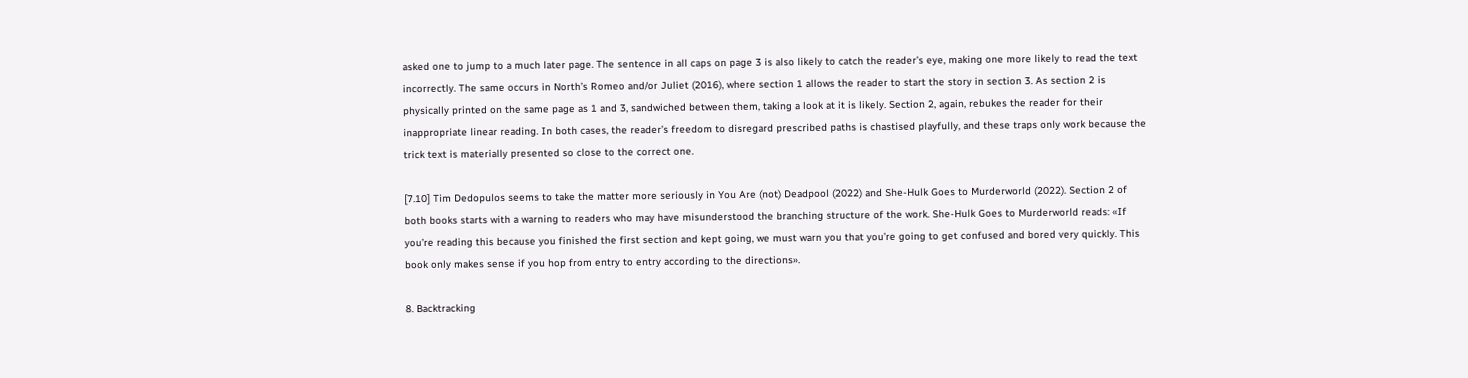asked one to jump to a much later page. The sentence in all caps on page 3 is also likely to catch the reader’s eye, making one more likely to read the text incorrectly. The same occurs in North’s Romeo and/or Juliet (2016), where section 1 allows the reader to start the story in section 3. As section 2 is physically printed on the same page as 1 and 3, sandwiched between them, taking a look at it is likely. Section 2, again, rebukes the reader for their inappropriate linear reading. In both cases, the reader’s freedom to disregard prescribed paths is chastised playfully, and these traps only work because the trick text is materially presented so close to the correct one.

[7.10] Tim Dedopulos seems to take the matter more seriously in You Are (not) Deadpool (2022) and She-Hulk Goes to Murderworld (2022). Section 2 of both books starts with a warning to readers who may have misunderstood the branching structure of the work. She-Hulk Goes to Murderworld reads: «If you’re reading this because you finished the first section and kept going, we must warn you that you’re going to get confused and bored very quickly. This book only makes sense if you hop from entry to entry according to the directions».

8. Backtracking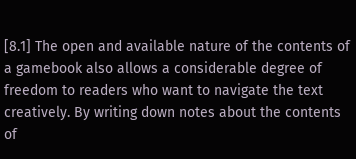[8.1] The open and available nature of the contents of a gamebook also allows a considerable degree of freedom to readers who want to navigate the text creatively. By writing down notes about the contents of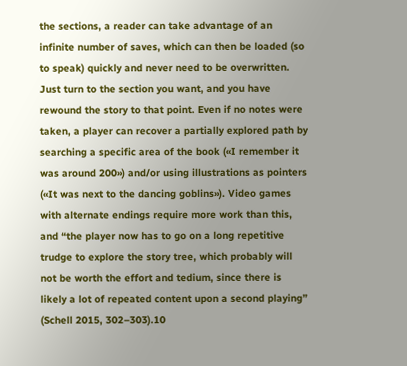the sections, a reader can take advantage of an infinite number of saves, which can then be loaded (so to speak) quickly and never need to be overwritten. Just turn to the section you want, and you have rewound the story to that point. Even if no notes were taken, a player can recover a partially explored path by searching a specific area of the book («I remember it was around 200») and/or using illustrations as pointers («It was next to the dancing goblins»). Video games with alternate endings require more work than this, and “the player now has to go on a long repetitive trudge to explore the story tree, which probably will not be worth the effort and tedium, since there is likely a lot of repeated content upon a second playing” (Schell 2015, 302–303).10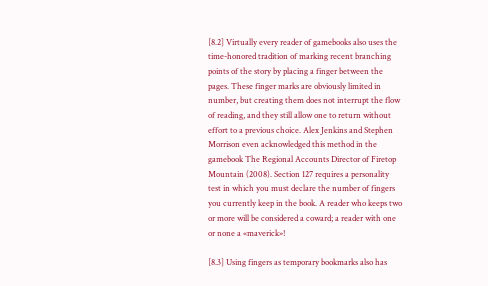[8.2] Virtually every reader of gamebooks also uses the time-honored tradition of marking recent branching points of the story by placing a finger between the pages. These finger marks are obviously limited in number, but creating them does not interrupt the flow of reading, and they still allow one to return without effort to a previous choice. Alex Jenkins and Stephen Morrison even acknowledged this method in the gamebook The Regional Accounts Director of Firetop Mountain (2008). Section 127 requires a personality test in which you must declare the number of fingers you currently keep in the book. A reader who keeps two or more will be considered a coward; a reader with one or none a «maverick»!

[8.3] Using fingers as temporary bookmarks also has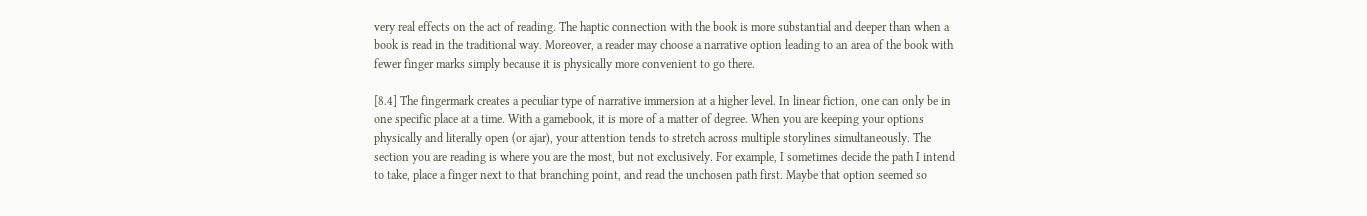very real effects on the act of reading. The haptic connection with the book is more substantial and deeper than when a book is read in the traditional way. Moreover, a reader may choose a narrative option leading to an area of the book with fewer finger marks simply because it is physically more convenient to go there.

[8.4] The fingermark creates a peculiar type of narrative immersion at a higher level. In linear fiction, one can only be in one specific place at a time. With a gamebook, it is more of a matter of degree. When you are keeping your options physically and literally open (or ajar), your attention tends to stretch across multiple storylines simultaneously. The section you are reading is where you are the most, but not exclusively. For example, I sometimes decide the path I intend to take, place a finger next to that branching point, and read the unchosen path first. Maybe that option seemed so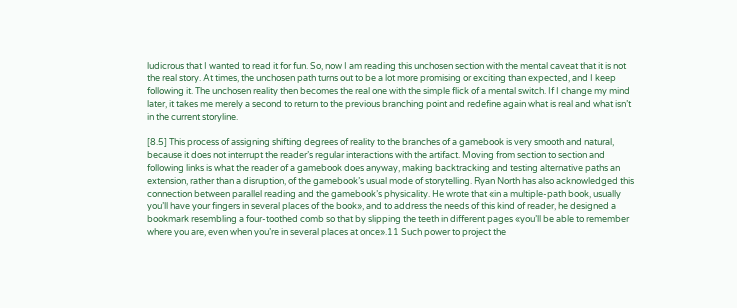ludicrous that I wanted to read it for fun. So, now I am reading this unchosen section with the mental caveat that it is not the real story. At times, the unchosen path turns out to be a lot more promising or exciting than expected, and I keep following it. The unchosen reality then becomes the real one with the simple flick of a mental switch. If I change my mind later, it takes me merely a second to return to the previous branching point and redefine again what is real and what isn’t in the current storyline.

[8.5] This process of assigning shifting degrees of reality to the branches of a gamebook is very smooth and natural, because it does not interrupt the reader’s regular interactions with the artifact. Moving from section to section and following links is what the reader of a gamebook does anyway, making backtracking and testing alternative paths an extension, rather than a disruption, of the gamebook’s usual mode of storytelling. Ryan North has also acknowledged this connection between parallel reading and the gamebook’s physicality. He wrote that «in a multiple-path book, usually you’ll have your fingers in several places of the book», and to address the needs of this kind of reader, he designed a bookmark resembling a four-toothed comb so that by slipping the teeth in different pages «you’ll be able to remember where you are, even when you’re in several places at once».11 Such power to project the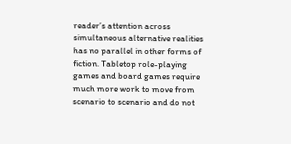reader’s attention across simultaneous alternative realities has no parallel in other forms of fiction. Tabletop role-playing games and board games require much more work to move from scenario to scenario and do not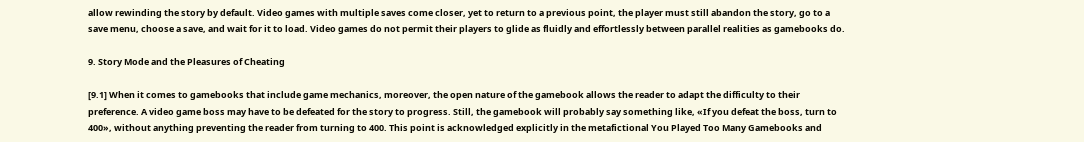allow rewinding the story by default. Video games with multiple saves come closer, yet to return to a previous point, the player must still abandon the story, go to a save menu, choose a save, and wait for it to load. Video games do not permit their players to glide as fluidly and effortlessly between parallel realities as gamebooks do.

9. Story Mode and the Pleasures of Cheating

[9.1] When it comes to gamebooks that include game mechanics, moreover, the open nature of the gamebook allows the reader to adapt the difficulty to their preference. A video game boss may have to be defeated for the story to progress. Still, the gamebook will probably say something like, «If you defeat the boss, turn to 400», without anything preventing the reader from turning to 400. This point is acknowledged explicitly in the metafictional You Played Too Many Gamebooks and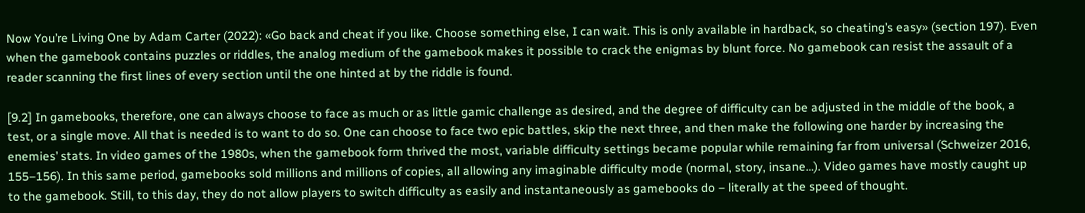Now You’re Living One by Adam Carter (2022): «Go back and cheat if you like. Choose something else, I can wait. This is only available in hardback, so cheating’s easy» (section 197). Even when the gamebook contains puzzles or riddles, the analog medium of the gamebook makes it possible to crack the enigmas by blunt force. No gamebook can resist the assault of a reader scanning the first lines of every section until the one hinted at by the riddle is found.

[9.2] In gamebooks, therefore, one can always choose to face as much or as little gamic challenge as desired, and the degree of difficulty can be adjusted in the middle of the book, a test, or a single move. All that is needed is to want to do so. One can choose to face two epic battles, skip the next three, and then make the following one harder by increasing the enemies’ stats. In video games of the 1980s, when the gamebook form thrived the most, variable difficulty settings became popular while remaining far from universal (Schweizer 2016, 155–156). In this same period, gamebooks sold millions and millions of copies, all allowing any imaginable difficulty mode (normal, story, insane…). Video games have mostly caught up to the gamebook. Still, to this day, they do not allow players to switch difficulty as easily and instantaneously as gamebooks do – literally at the speed of thought.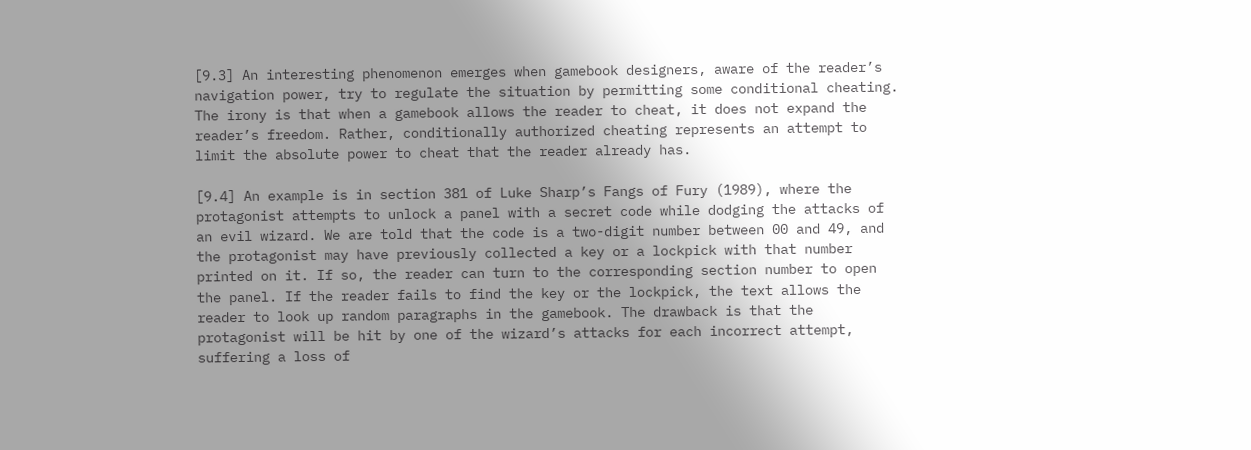[9.3] An interesting phenomenon emerges when gamebook designers, aware of the reader’s navigation power, try to regulate the situation by permitting some conditional cheating. The irony is that when a gamebook allows the reader to cheat, it does not expand the reader’s freedom. Rather, conditionally authorized cheating represents an attempt to limit the absolute power to cheat that the reader already has.

[9.4] An example is in section 381 of Luke Sharp’s Fangs of Fury (1989), where the protagonist attempts to unlock a panel with a secret code while dodging the attacks of an evil wizard. We are told that the code is a two-digit number between 00 and 49, and the protagonist may have previously collected a key or a lockpick with that number printed on it. If so, the reader can turn to the corresponding section number to open the panel. If the reader fails to find the key or the lockpick, the text allows the reader to look up random paragraphs in the gamebook. The drawback is that the protagonist will be hit by one of the wizard’s attacks for each incorrect attempt, suffering a loss of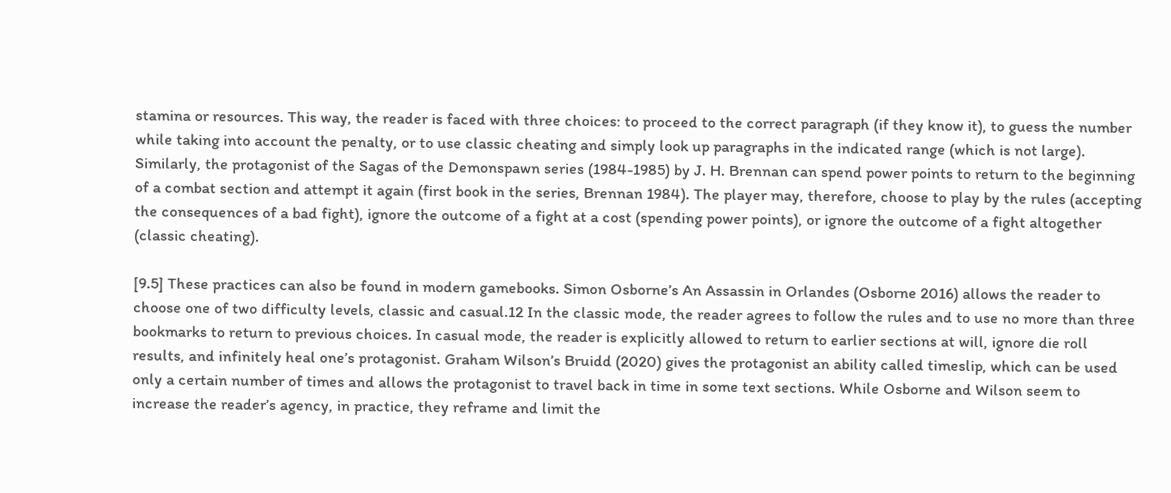stamina or resources. This way, the reader is faced with three choices: to proceed to the correct paragraph (if they know it), to guess the number while taking into account the penalty, or to use classic cheating and simply look up paragraphs in the indicated range (which is not large). Similarly, the protagonist of the Sagas of the Demonspawn series (1984-1985) by J. H. Brennan can spend power points to return to the beginning of a combat section and attempt it again (first book in the series, Brennan 1984). The player may, therefore, choose to play by the rules (accepting the consequences of a bad fight), ignore the outcome of a fight at a cost (spending power points), or ignore the outcome of a fight altogether (classic cheating).

[9.5] These practices can also be found in modern gamebooks. Simon Osborne’s An Assassin in Orlandes (Osborne 2016) allows the reader to choose one of two difficulty levels, classic and casual.12 In the classic mode, the reader agrees to follow the rules and to use no more than three bookmarks to return to previous choices. In casual mode, the reader is explicitly allowed to return to earlier sections at will, ignore die roll results, and infinitely heal one’s protagonist. Graham Wilson’s Bruidd (2020) gives the protagonist an ability called timeslip, which can be used only a certain number of times and allows the protagonist to travel back in time in some text sections. While Osborne and Wilson seem to increase the reader’s agency, in practice, they reframe and limit the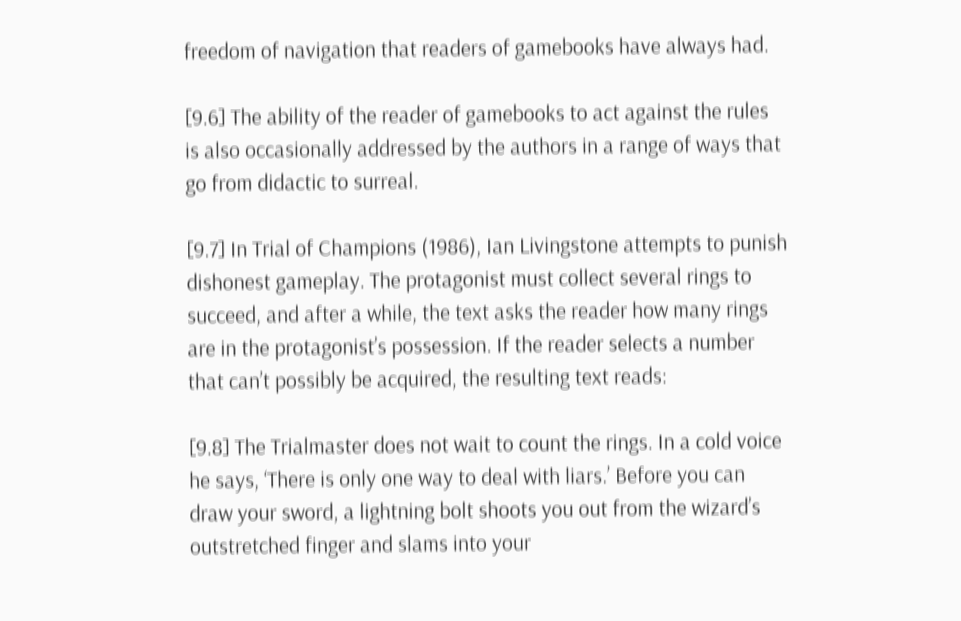freedom of navigation that readers of gamebooks have always had.

[9.6] The ability of the reader of gamebooks to act against the rules is also occasionally addressed by the authors in a range of ways that go from didactic to surreal.

[9.7] In Trial of Champions (1986), Ian Livingstone attempts to punish dishonest gameplay. The protagonist must collect several rings to succeed, and after a while, the text asks the reader how many rings are in the protagonist’s possession. If the reader selects a number that can’t possibly be acquired, the resulting text reads:

[9.8] The Trialmaster does not wait to count the rings. In a cold voice he says, ‘There is only one way to deal with liars.’ Before you can draw your sword, a lightning bolt shoots you out from the wizard’s outstretched finger and slams into your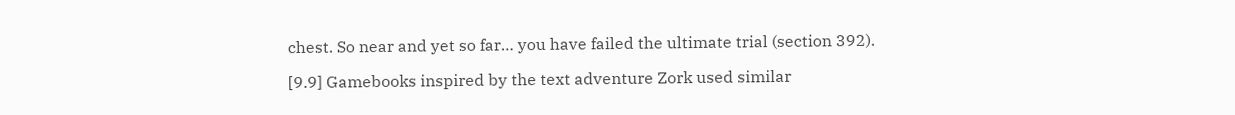chest. So near and yet so far… you have failed the ultimate trial (section 392).

[9.9] Gamebooks inspired by the text adventure Zork used similar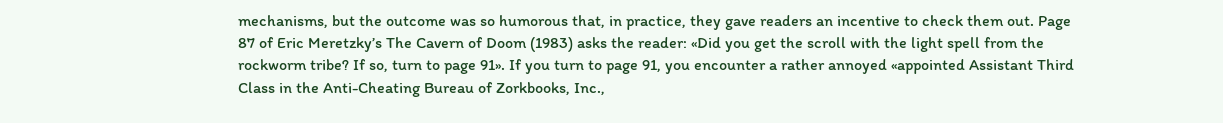mechanisms, but the outcome was so humorous that, in practice, they gave readers an incentive to check them out. Page 87 of Eric Meretzky’s The Cavern of Doom (1983) asks the reader: «Did you get the scroll with the light spell from the rockworm tribe? If so, turn to page 91». If you turn to page 91, you encounter a rather annoyed «appointed Assistant Third Class in the Anti-Cheating Bureau of Zorkbooks, Inc.,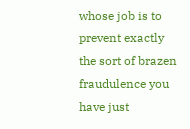whose job is to prevent exactly the sort of brazen fraudulence you have just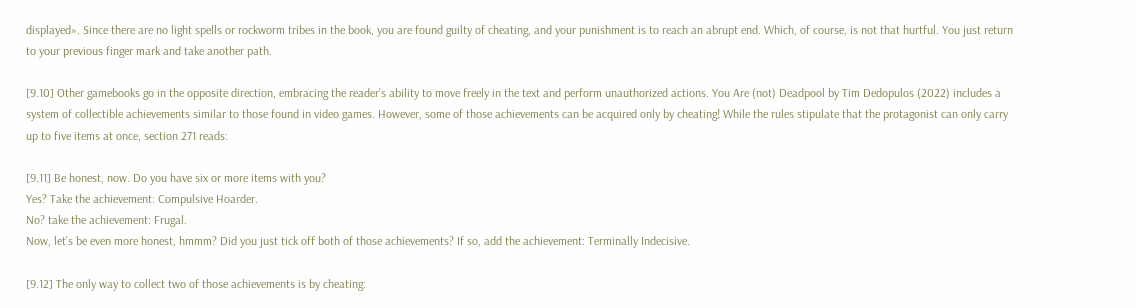displayed». Since there are no light spells or rockworm tribes in the book, you are found guilty of cheating, and your punishment is to reach an abrupt end. Which, of course, is not that hurtful. You just return to your previous finger mark and take another path.

[9.10] Other gamebooks go in the opposite direction, embracing the reader’s ability to move freely in the text and perform unauthorized actions. You Are (not) Deadpool by Tim Dedopulos (2022) includes a system of collectible achievements similar to those found in video games. However, some of those achievements can be acquired only by cheating! While the rules stipulate that the protagonist can only carry up to five items at once, section 271 reads:

[9.11] Be honest, now. Do you have six or more items with you?
Yes? Take the achievement: Compulsive Hoarder.
No? take the achievement: Frugal.
Now, let’s be even more honest, hmmm? Did you just tick off both of those achievements? If so, add the achievement: Terminally Indecisive.

[9.12] The only way to collect two of those achievements is by cheating: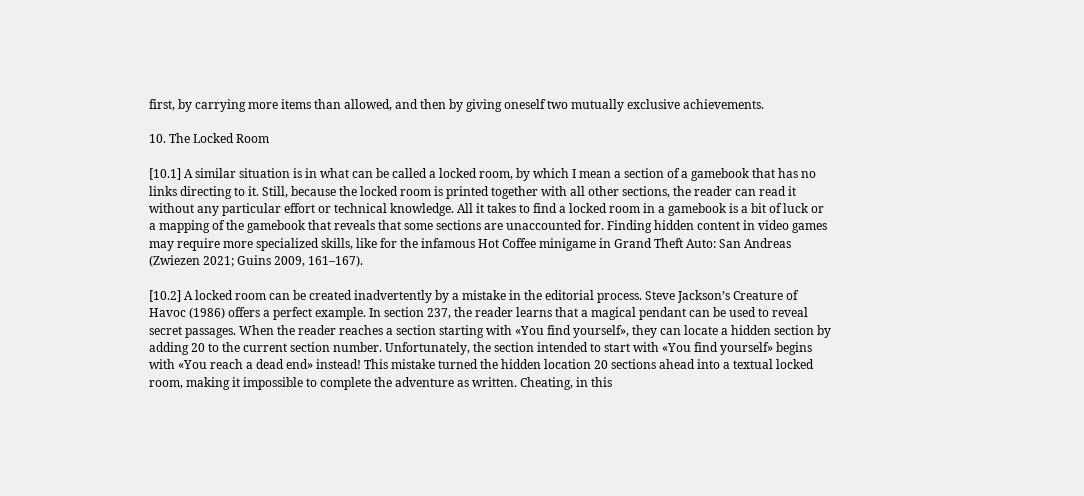first, by carrying more items than allowed, and then by giving oneself two mutually exclusive achievements.

10. The Locked Room

[10.1] A similar situation is in what can be called a locked room, by which I mean a section of a gamebook that has no links directing to it. Still, because the locked room is printed together with all other sections, the reader can read it without any particular effort or technical knowledge. All it takes to find a locked room in a gamebook is a bit of luck or a mapping of the gamebook that reveals that some sections are unaccounted for. Finding hidden content in video games may require more specialized skills, like for the infamous Hot Coffee minigame in Grand Theft Auto: San Andreas (Zwiezen 2021; Guins 2009, 161–167).

[10.2] A locked room can be created inadvertently by a mistake in the editorial process. Steve Jackson’s Creature of Havoc (1986) offers a perfect example. In section 237, the reader learns that a magical pendant can be used to reveal secret passages. When the reader reaches a section starting with «You find yourself», they can locate a hidden section by adding 20 to the current section number. Unfortunately, the section intended to start with «You find yourself» begins with «You reach a dead end» instead! This mistake turned the hidden location 20 sections ahead into a textual locked room, making it impossible to complete the adventure as written. Cheating, in this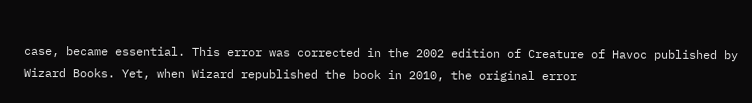case, became essential. This error was corrected in the 2002 edition of Creature of Havoc published by Wizard Books. Yet, when Wizard republished the book in 2010, the original error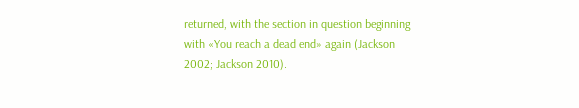returned, with the section in question beginning with «You reach a dead end» again (Jackson 2002; Jackson 2010).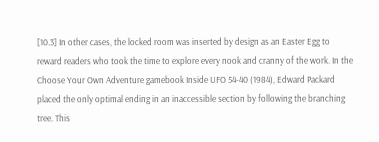[10.3] In other cases, the locked room was inserted by design as an Easter Egg to reward readers who took the time to explore every nook and cranny of the work. In the Choose Your Own Adventure gamebook Inside UFO 54-40 (1984), Edward Packard placed the only optimal ending in an inaccessible section by following the branching tree. This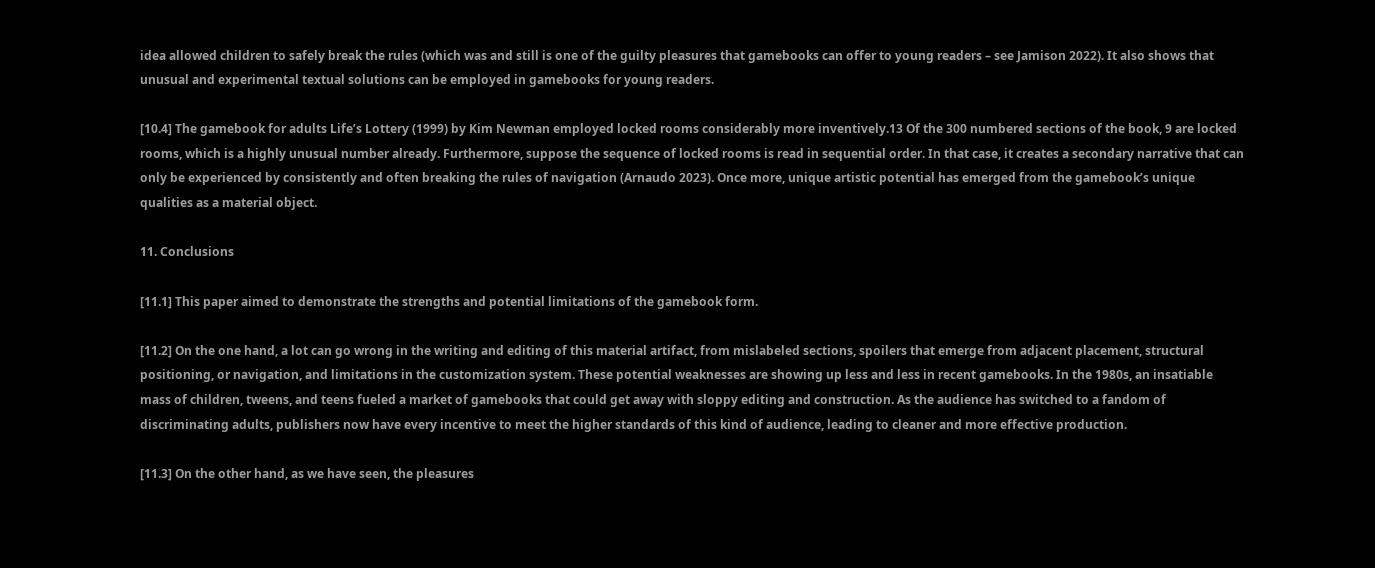idea allowed children to safely break the rules (which was and still is one of the guilty pleasures that gamebooks can offer to young readers – see Jamison 2022). It also shows that unusual and experimental textual solutions can be employed in gamebooks for young readers.

[10.4] The gamebook for adults Life’s Lottery (1999) by Kim Newman employed locked rooms considerably more inventively.13 Of the 300 numbered sections of the book, 9 are locked rooms, which is a highly unusual number already. Furthermore, suppose the sequence of locked rooms is read in sequential order. In that case, it creates a secondary narrative that can only be experienced by consistently and often breaking the rules of navigation (Arnaudo 2023). Once more, unique artistic potential has emerged from the gamebook’s unique qualities as a material object.

11. Conclusions

[11.1] This paper aimed to demonstrate the strengths and potential limitations of the gamebook form.

[11.2] On the one hand, a lot can go wrong in the writing and editing of this material artifact, from mislabeled sections, spoilers that emerge from adjacent placement, structural positioning, or navigation, and limitations in the customization system. These potential weaknesses are showing up less and less in recent gamebooks. In the 1980s, an insatiable mass of children, tweens, and teens fueled a market of gamebooks that could get away with sloppy editing and construction. As the audience has switched to a fandom of discriminating adults, publishers now have every incentive to meet the higher standards of this kind of audience, leading to cleaner and more effective production.

[11.3] On the other hand, as we have seen, the pleasures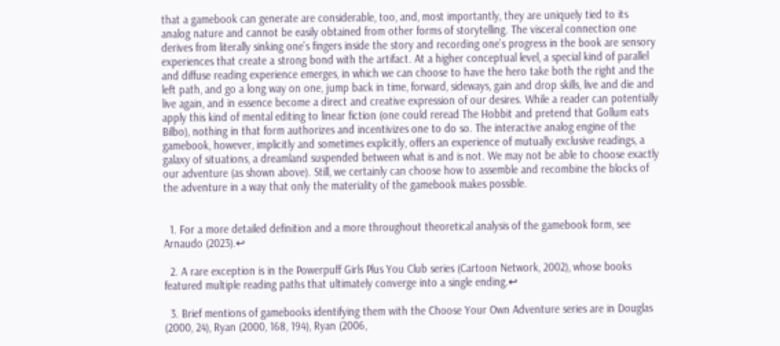that a gamebook can generate are considerable, too, and, most importantly, they are uniquely tied to its analog nature and cannot be easily obtained from other forms of storytelling. The visceral connection one derives from literally sinking one’s fingers inside the story and recording one’s progress in the book are sensory experiences that create a strong bond with the artifact. At a higher conceptual level, a special kind of parallel and diffuse reading experience emerges, in which we can choose to have the hero take both the right and the left path, and go a long way on one, jump back in time, forward, sideways, gain and drop skills, live and die and live again, and in essence become a direct and creative expression of our desires. While a reader can potentially apply this kind of mental editing to linear fiction (one could reread The Hobbit and pretend that Gollum eats Bilbo), nothing in that form authorizes and incentivizes one to do so. The interactive analog engine of the gamebook, however, implicitly and sometimes explicitly, offers an experience of mutually exclusive readings, a galaxy of situations, a dreamland suspended between what is and is not. We may not be able to choose exactly our adventure (as shown above). Still, we certainly can choose how to assemble and recombine the blocks of the adventure in a way that only the materiality of the gamebook makes possible.


  1. For a more detailed definition and a more throughout theoretical analysis of the gamebook form, see Arnaudo (2023).↩

  2. A rare exception is in the Powerpuff Girls Plus You Club series (Cartoon Network, 2002), whose books featured multiple reading paths that ultimately converge into a single ending.↩

  3. Brief mentions of gamebooks identifying them with the Choose Your Own Adventure series are in Douglas (2000, 24), Ryan (2000, 168, 194), Ryan (2006,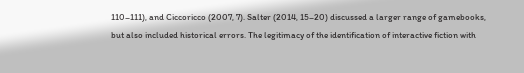110–111), and Ciccoricco (2007, 7). Salter (2014, 15–20) discussed a larger range of gamebooks, but also included historical errors. The legitimacy of the identification of interactive fiction with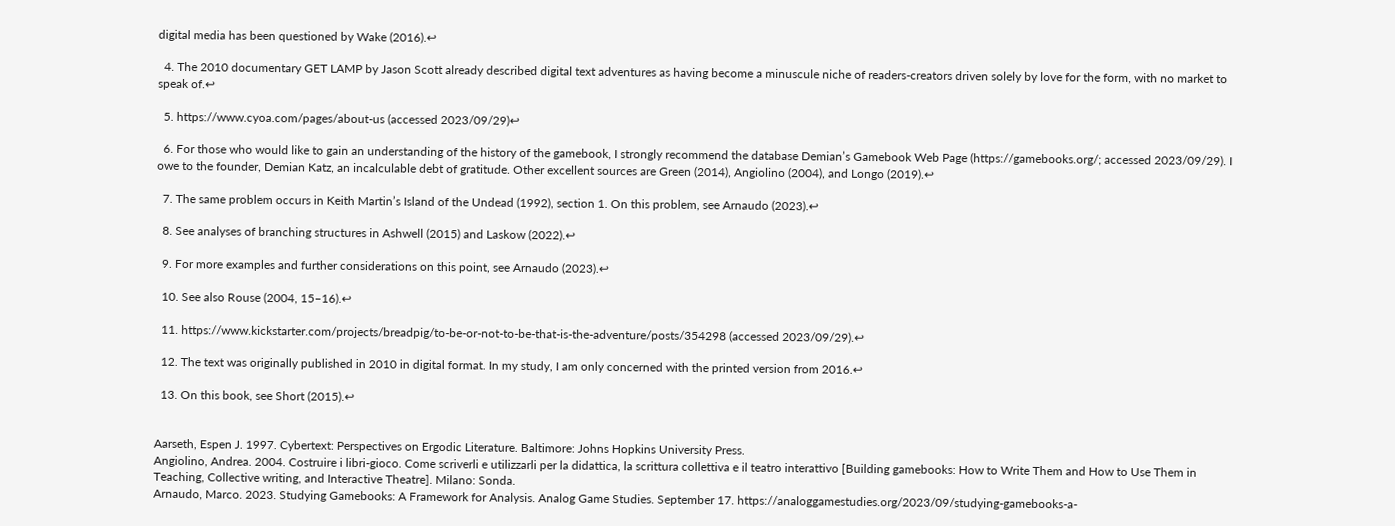digital media has been questioned by Wake (2016).↩

  4. The 2010 documentary GET LAMP by Jason Scott already described digital text adventures as having become a minuscule niche of readers-creators driven solely by love for the form, with no market to speak of.↩

  5. https://www.cyoa.com/pages/about-us (accessed 2023/09/29)↩

  6. For those who would like to gain an understanding of the history of the gamebook, I strongly recommend the database Demian’s Gamebook Web Page (https://gamebooks.org/; accessed 2023/09/29). I owe to the founder, Demian Katz, an incalculable debt of gratitude. Other excellent sources are Green (2014), Angiolino (2004), and Longo (2019).↩

  7. The same problem occurs in Keith Martin’s Island of the Undead (1992), section 1. On this problem, see Arnaudo (2023).↩

  8. See analyses of branching structures in Ashwell (2015) and Laskow (2022).↩

  9. For more examples and further considerations on this point, see Arnaudo (2023).↩

  10. See also Rouse (2004, 15–16).↩

  11. https://www.kickstarter.com/projects/breadpig/to-be-or-not-to-be-that-is-the-adventure/posts/354298 (accessed 2023/09/29).↩

  12. The text was originally published in 2010 in digital format. In my study, I am only concerned with the printed version from 2016.↩

  13. On this book, see Short (2015).↩


Aarseth, Espen J. 1997. Cybertext: Perspectives on Ergodic Literature. Baltimore: Johns Hopkins University Press.
Angiolino, Andrea. 2004. Costruire i libri-gioco. Come scriverli e utilizzarli per la didattica, la scrittura collettiva e il teatro interattivo [Building gamebooks: How to Write Them and How to Use Them in Teaching, Collective writing, and Interactive Theatre]. Milano: Sonda.
Arnaudo, Marco. 2023. Studying Gamebooks: A Framework for Analysis. Analog Game Studies. September 17. https://analoggamestudies.org/2023/09/studying-gamebooks-a-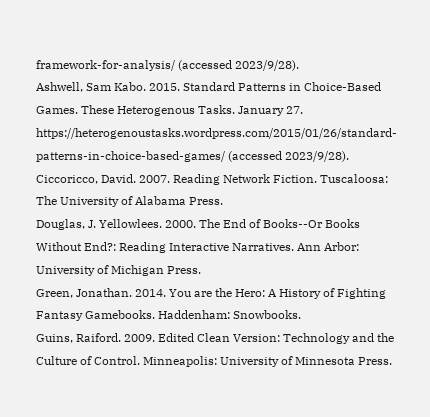framework-for-analysis/ (accessed 2023/9/28).
Ashwell, Sam Kabo. 2015. Standard Patterns in Choice-Based Games. These Heterogenous Tasks. January 27. https://heterogenoustasks.wordpress.com/2015/01/26/standard-patterns-in-choice-based-games/ (accessed 2023/9/28).
Ciccoricco, David. 2007. Reading Network Fiction. Tuscaloosa: The University of Alabama Press.
Douglas, J. Yellowlees. 2000. The End of Books--Or Books Without End?: Reading Interactive Narratives. Ann Arbor: University of Michigan Press.
Green, Jonathan. 2014. You are the Hero: A History of Fighting Fantasy Gamebooks. Haddenham: Snowbooks.
Guins, Raiford. 2009. Edited Clean Version: Technology and the Culture of Control. Minneapolis: University of Minnesota Press.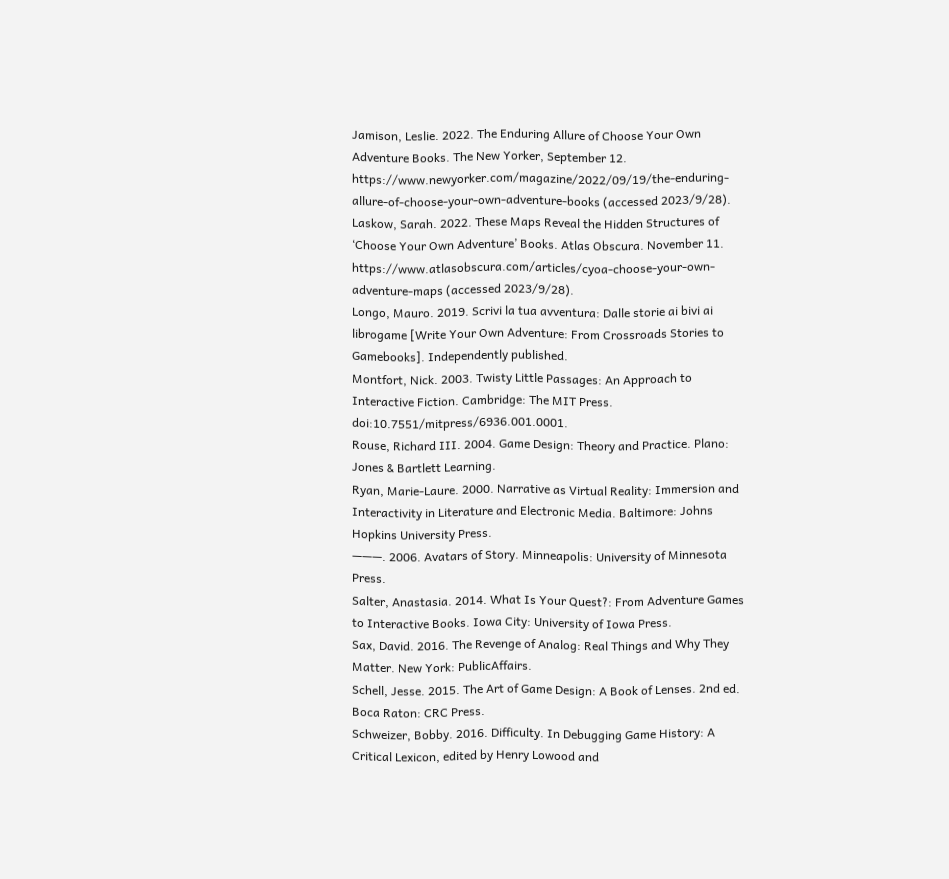Jamison, Leslie. 2022. The Enduring Allure of Choose Your Own Adventure Books. The New Yorker, September 12. https://www.newyorker.com/magazine/2022/09/19/the-enduring-allure-of-choose-your-own-adventure-books (accessed 2023/9/28).
Laskow, Sarah. 2022. These Maps Reveal the Hidden Structures of ‘Choose Your Own Adventure’ Books. Atlas Obscura. November 11. https://www.atlasobscura.com/articles/cyoa-choose-your-own-adventure-maps (accessed 2023/9/28).
Longo, Mauro. 2019. Scrivi la tua avventura: Dalle storie ai bivi ai librogame [Write Your Own Adventure: From Crossroads Stories to Gamebooks]. Independently published.
Montfort, Nick. 2003. Twisty Little Passages: An Approach to Interactive Fiction. Cambridge: The MIT Press. doi:10.7551/mitpress/6936.001.0001.
Rouse, Richard III. 2004. Game Design: Theory and Practice. Plano: Jones & Bartlett Learning.
Ryan, Marie-Laure. 2000. Narrative as Virtual Reality: Immersion and Interactivity in Literature and Electronic Media. Baltimore: Johns Hopkins University Press.
———. 2006. Avatars of Story. Minneapolis: University of Minnesota Press.
Salter, Anastasia. 2014. What Is Your Quest?: From Adventure Games to Interactive Books. Iowa City: University of Iowa Press.
Sax, David. 2016. The Revenge of Analog: Real Things and Why They Matter. New York: PublicAffairs.
Schell, Jesse. 2015. The Art of Game Design: A Book of Lenses. 2nd ed. Boca Raton: CRC Press.
Schweizer, Bobby. 2016. Difficulty. In Debugging Game History: A Critical Lexicon, edited by Henry Lowood and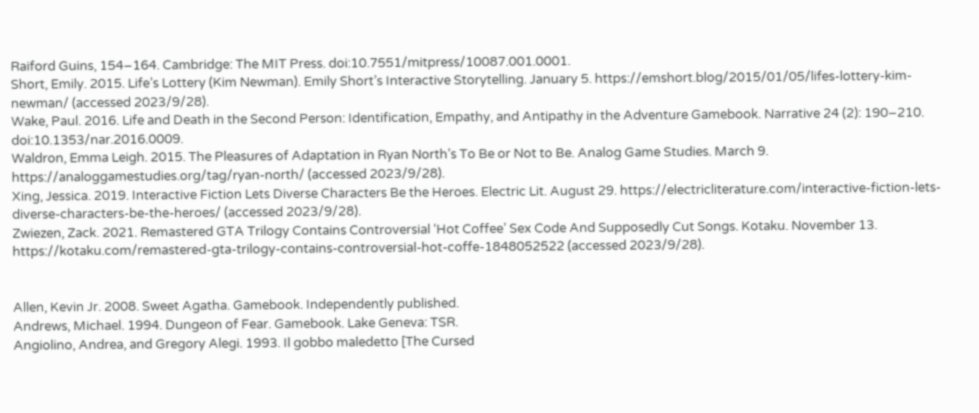Raiford Guins, 154–164. Cambridge: The MIT Press. doi:10.7551/mitpress/10087.001.0001.
Short, Emily. 2015. Life’s Lottery (Kim Newman). Emily Short’s Interactive Storytelling. January 5. https://emshort.blog/2015/01/05/lifes-lottery-kim-newman/ (accessed 2023/9/28).
Wake, Paul. 2016. Life and Death in the Second Person: Identification, Empathy, and Antipathy in the Adventure Gamebook. Narrative 24 (2): 190–210. doi:10.1353/nar.2016.0009.
Waldron, Emma Leigh. 2015. The Pleasures of Adaptation in Ryan North’s To Be or Not to Be. Analog Game Studies. March 9. https://analoggamestudies.org/tag/ryan-north/ (accessed 2023/9/28).
Xing, Jessica. 2019. Interactive Fiction Lets Diverse Characters Be the Heroes. Electric Lit. August 29. https://electricliterature.com/interactive-fiction-lets-diverse-characters-be-the-heroes/ (accessed 2023/9/28).
Zwiezen, Zack. 2021. Remastered GTA Trilogy Contains Controversial ‘Hot Coffee’ Sex Code And Supposedly Cut Songs. Kotaku. November 13. https://kotaku.com/remastered-gta-trilogy-contains-controversial-hot-coffe-1848052522 (accessed 2023/9/28).


Allen, Kevin Jr. 2008. Sweet Agatha. Gamebook. Independently published.
Andrews, Michael. 1994. Dungeon of Fear. Gamebook. Lake Geneva: TSR.
Angiolino, Andrea, and Gregory Alegi. 1993. Il gobbo maledetto [The Cursed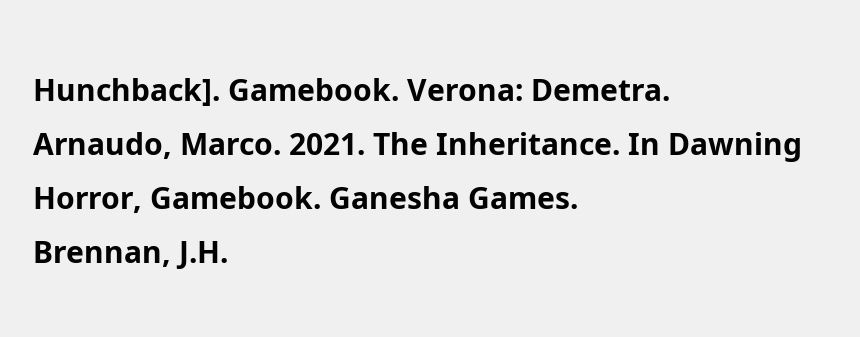Hunchback]. Gamebook. Verona: Demetra.
Arnaudo, Marco. 2021. The Inheritance. In Dawning Horror, Gamebook. Ganesha Games.
Brennan, J.H.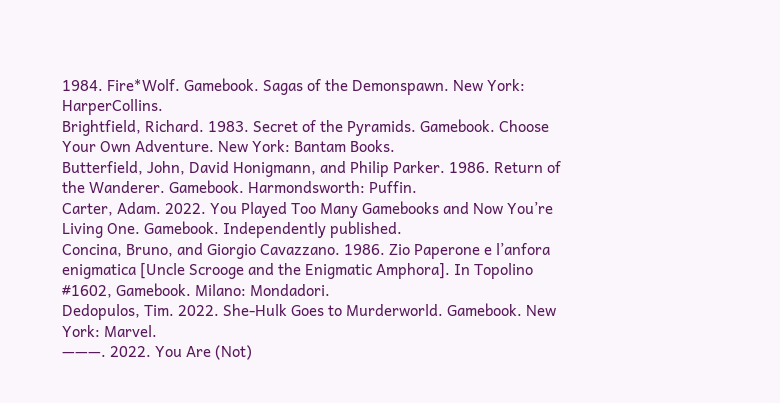1984. Fire*Wolf. Gamebook. Sagas of the Demonspawn. New York: HarperCollins.
Brightfield, Richard. 1983. Secret of the Pyramids. Gamebook. Choose Your Own Adventure. New York: Bantam Books.
Butterfield, John, David Honigmann, and Philip Parker. 1986. Return of the Wanderer. Gamebook. Harmondsworth: Puffin.
Carter, Adam. 2022. You Played Too Many Gamebooks and Now You’re Living One. Gamebook. Independently published.
Concina, Bruno, and Giorgio Cavazzano. 1986. Zio Paperone e l’anfora enigmatica [Uncle Scrooge and the Enigmatic Amphora]. In Topolino #1602, Gamebook. Milano: Mondadori.
Dedopulos, Tim. 2022. She-Hulk Goes to Murderworld. Gamebook. New York: Marvel.
———. 2022. You Are (Not)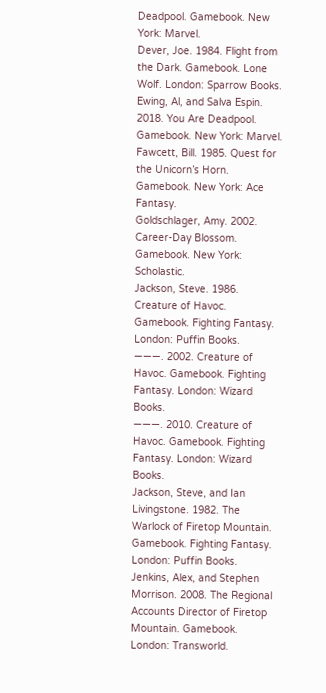Deadpool. Gamebook. New York: Marvel.
Dever, Joe. 1984. Flight from the Dark. Gamebook. Lone Wolf. London: Sparrow Books.
Ewing, Al, and Salva Espin. 2018. You Are Deadpool. Gamebook. New York: Marvel.
Fawcett, Bill. 1985. Quest for the Unicorn’s Horn. Gamebook. New York: Ace Fantasy.
Goldschlager, Amy. 2002. Career-Day Blossom. Gamebook. New York: Scholastic.
Jackson, Steve. 1986. Creature of Havoc. Gamebook. Fighting Fantasy. London: Puffin Books.
———. 2002. Creature of Havoc. Gamebook. Fighting Fantasy. London: Wizard Books.
———. 2010. Creature of Havoc. Gamebook. Fighting Fantasy. London: Wizard Books.
Jackson, Steve, and Ian Livingstone. 1982. The Warlock of Firetop Mountain. Gamebook. Fighting Fantasy. London: Puffin Books.
Jenkins, Alex, and Stephen Morrison. 2008. The Regional Accounts Director of Firetop Mountain. Gamebook. London: Transworld.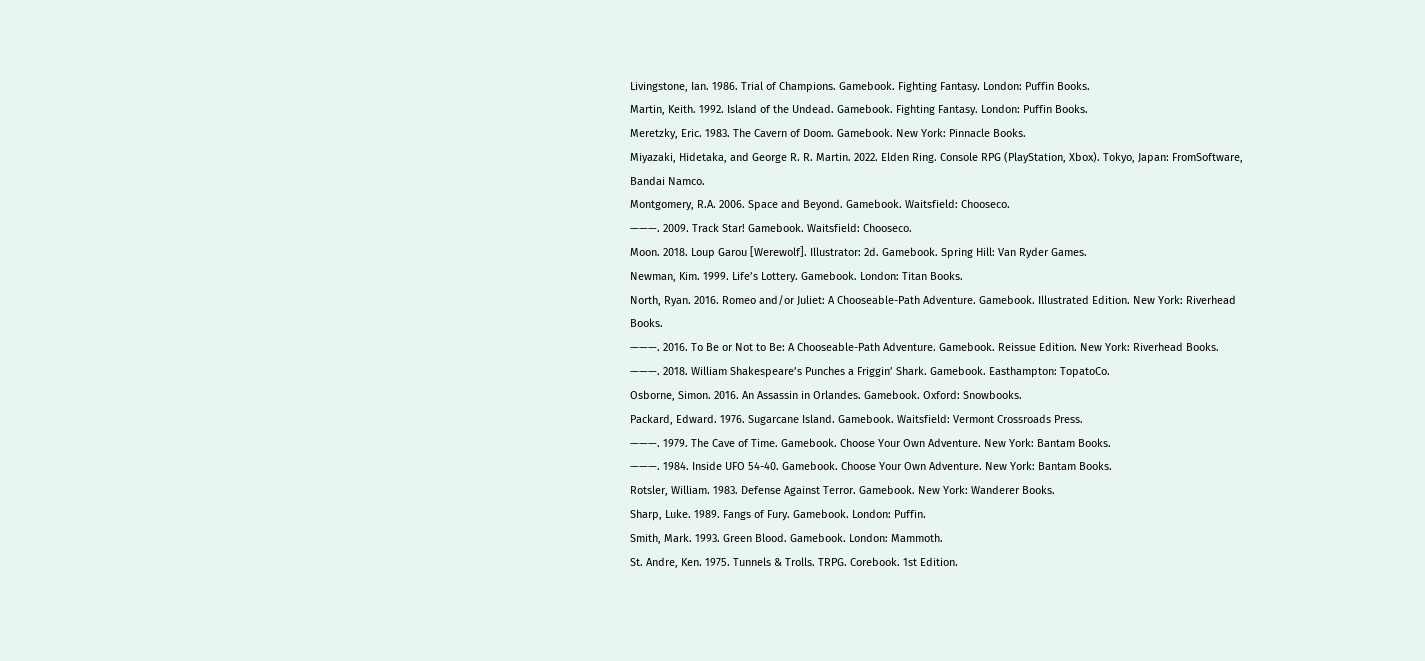Livingstone, Ian. 1986. Trial of Champions. Gamebook. Fighting Fantasy. London: Puffin Books.
Martin, Keith. 1992. Island of the Undead. Gamebook. Fighting Fantasy. London: Puffin Books.
Meretzky, Eric. 1983. The Cavern of Doom. Gamebook. New York: Pinnacle Books.
Miyazaki, Hidetaka, and George R. R. Martin. 2022. Elden Ring. Console RPG (PlayStation, Xbox). Tokyo, Japan: FromSoftware, Bandai Namco.
Montgomery, R.A. 2006. Space and Beyond. Gamebook. Waitsfield: Chooseco.
———. 2009. Track Star! Gamebook. Waitsfield: Chooseco.
Moon. 2018. Loup Garou [Werewolf]. Illustrator: 2d. Gamebook. Spring Hill: Van Ryder Games.
Newman, Kim. 1999. Life’s Lottery. Gamebook. London: Titan Books.
North, Ryan. 2016. Romeo and/or Juliet: A Chooseable-Path Adventure. Gamebook. Illustrated Edition. New York: Riverhead Books.
———. 2016. To Be or Not to Be: A Chooseable-Path Adventure. Gamebook. Reissue Edition. New York: Riverhead Books.
———. 2018. William Shakespeare’s Punches a Friggin’ Shark. Gamebook. Easthampton: TopatoCo.
Osborne, Simon. 2016. An Assassin in Orlandes. Gamebook. Oxford: Snowbooks.
Packard, Edward. 1976. Sugarcane Island. Gamebook. Waitsfield: Vermont Crossroads Press.
———. 1979. The Cave of Time. Gamebook. Choose Your Own Adventure. New York: Bantam Books.
———. 1984. Inside UFO 54-40. Gamebook. Choose Your Own Adventure. New York: Bantam Books.
Rotsler, William. 1983. Defense Against Terror. Gamebook. New York: Wanderer Books.
Sharp, Luke. 1989. Fangs of Fury. Gamebook. London: Puffin.
Smith, Mark. 1993. Green Blood. Gamebook. London: Mammoth.
St. Andre, Ken. 1975. Tunnels & Trolls. TRPG. Corebook. 1st Edition.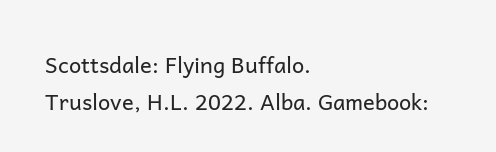Scottsdale: Flying Buffalo.
Truslove, H.L. 2022. Alba. Gamebook: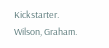Kickstarter.
Wilson, Graham.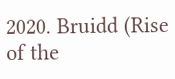2020. Bruidd (Rise of the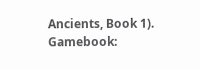Ancients, Book 1). Gamebook: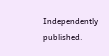Independently published.